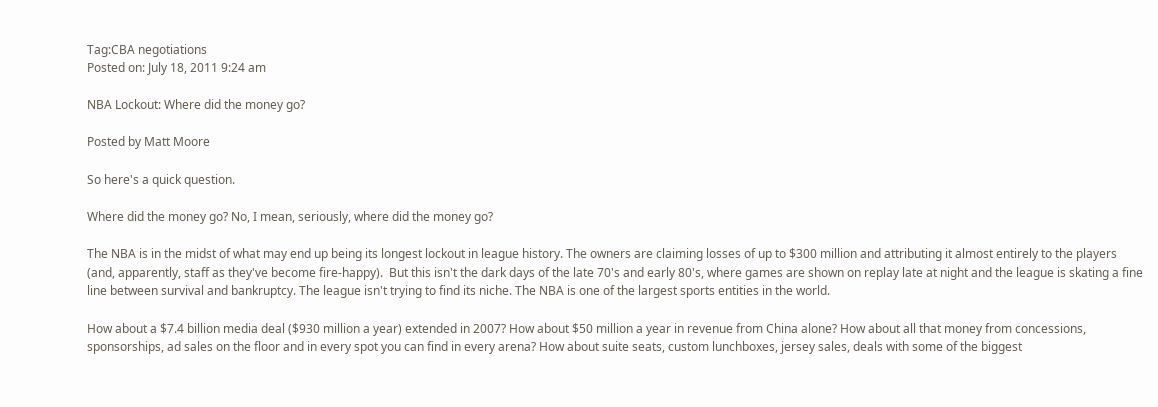Tag:CBA negotiations
Posted on: July 18, 2011 9:24 am

NBA Lockout: Where did the money go?

Posted by Matt Moore

So here's a quick question.

Where did the money go? No, I mean, seriously, where did the money go?

The NBA is in the midst of what may end up being its longest lockout in league history. The owners are claiming losses of up to $300 million and attributing it almost entirely to the players (and, apparently, staff as they've become fire-happy).  But this isn't the dark days of the late 70's and early 80's, where games are shown on replay late at night and the league is skating a fine line between survival and bankruptcy. The league isn't trying to find its niche. The NBA is one of the largest sports entities in the world.

How about a $7.4 billion media deal ($930 million a year) extended in 2007? How about $50 million a year in revenue from China alone? How about all that money from concessions, sponsorships, ad sales on the floor and in every spot you can find in every arena? How about suite seats, custom lunchboxes, jersey sales, deals with some of the biggest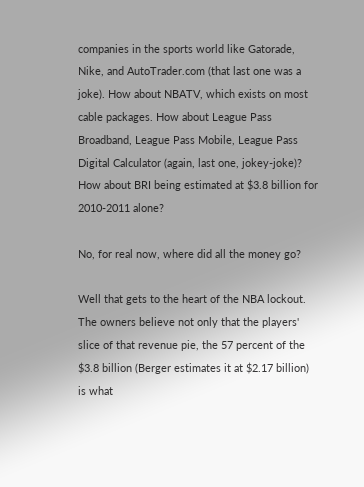companies in the sports world like Gatorade, Nike, and AutoTrader.com (that last one was a joke). How about NBATV, which exists on most cable packages. How about League Pass Broadband, League Pass Mobile, League Pass Digital Calculator (again, last one, jokey-joke)? How about BRI being estimated at $3.8 billion for 2010-2011 alone?

No, for real now, where did all the money go?

Well that gets to the heart of the NBA lockout. The owners believe not only that the players' slice of that revenue pie, the 57 percent of the $3.8 billion (Berger estimates it at $2.17 billion) is what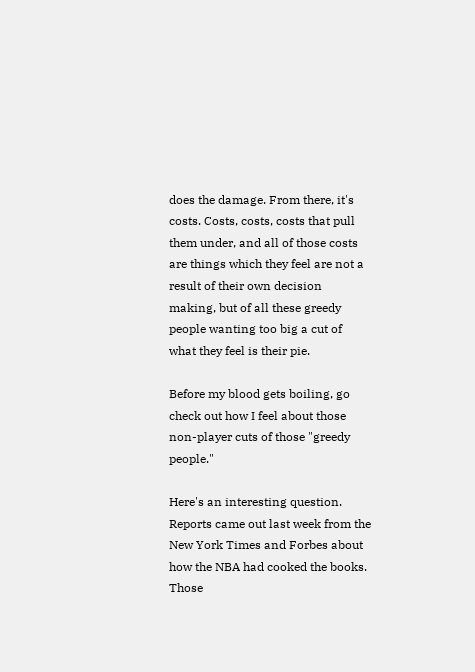does the damage. From there, it's costs. Costs, costs, costs that pull them under, and all of those costs are things which they feel are not a result of their own decision making, but of all these greedy people wanting too big a cut of what they feel is their pie.

Before my blood gets boiling, go check out how I feel about those non-player cuts of those "greedy people."

Here's an interesting question. Reports came out last week from the New York Times and Forbes about how the NBA had cooked the books. Those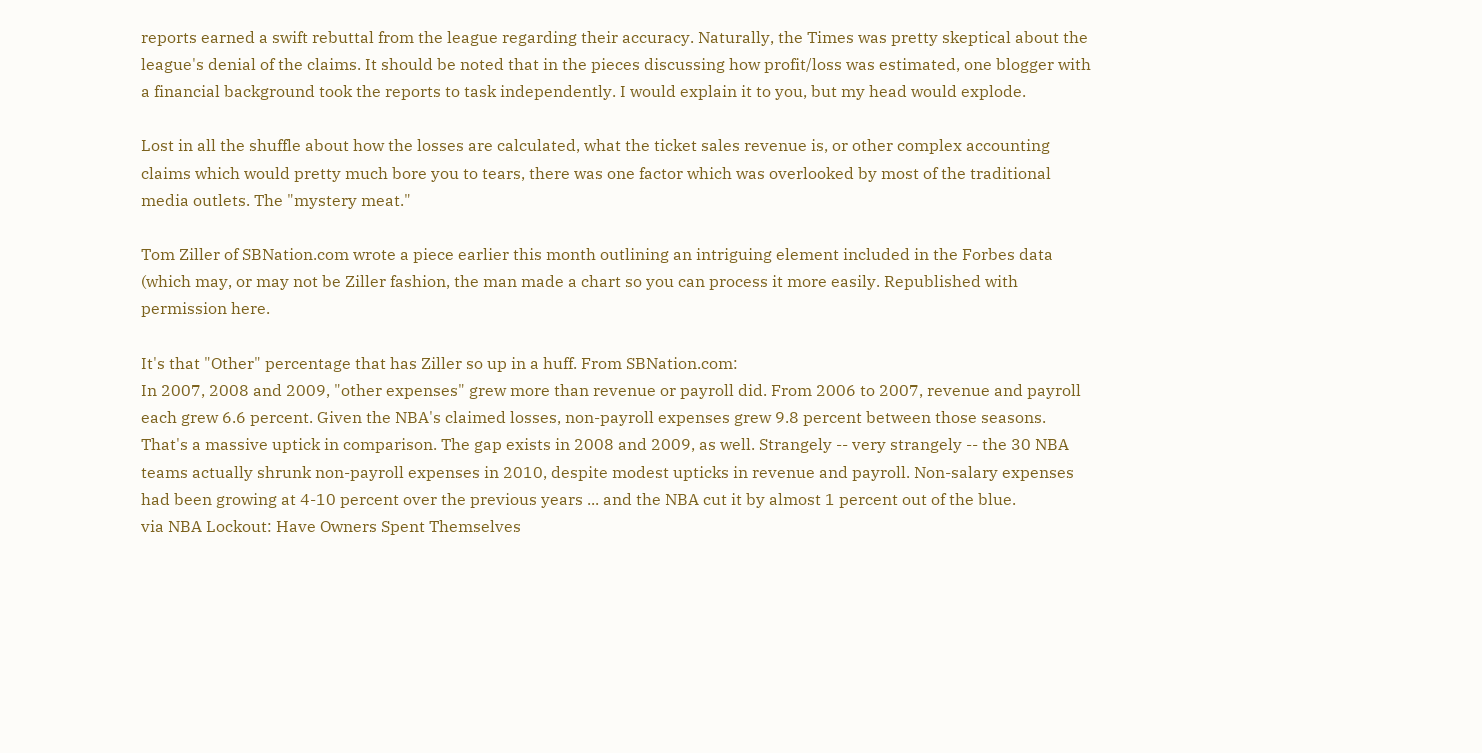reports earned a swift rebuttal from the league regarding their accuracy. Naturally, the Times was pretty skeptical about the league's denial of the claims. It should be noted that in the pieces discussing how profit/loss was estimated, one blogger with a financial background took the reports to task independently. I would explain it to you, but my head would explode.

Lost in all the shuffle about how the losses are calculated, what the ticket sales revenue is, or other complex accounting claims which would pretty much bore you to tears, there was one factor which was overlooked by most of the traditional media outlets. The "mystery meat."

Tom Ziller of SBNation.com wrote a piece earlier this month outlining an intriguing element included in the Forbes data (which may, or may not be Ziller fashion, the man made a chart so you can process it more easily. Republished with permission here.

It's that "Other" percentage that has Ziller so up in a huff. From SBNation.com:
In 2007, 2008 and 2009, "other expenses" grew more than revenue or payroll did. From 2006 to 2007, revenue and payroll each grew 6.6 percent. Given the NBA's claimed losses, non-payroll expenses grew 9.8 percent between those seasons. That's a massive uptick in comparison. The gap exists in 2008 and 2009, as well. Strangely -- very strangely -- the 30 NBA teams actually shrunk non-payroll expenses in 2010, despite modest upticks in revenue and payroll. Non-salary expenses had been growing at 4-10 percent over the previous years ... and the NBA cut it by almost 1 percent out of the blue.
via NBA Lockout: Have Owners Spent Themselves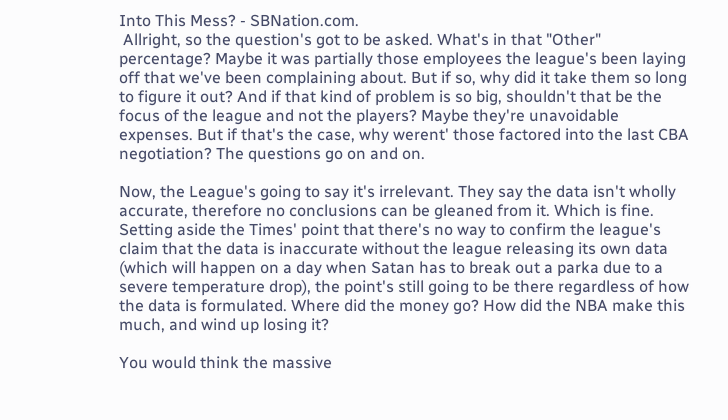Into This Mess? - SBNation.com.
 Allright, so the question's got to be asked. What's in that "Other" percentage? Maybe it was partially those employees the league's been laying off that we've been complaining about. But if so, why did it take them so long to figure it out? And if that kind of problem is so big, shouldn't that be the focus of the league and not the players? Maybe they're unavoidable expenses. But if that's the case, why werent' those factored into the last CBA negotiation? The questions go on and on.

Now, the League's going to say it's irrelevant. They say the data isn't wholly accurate, therefore no conclusions can be gleaned from it. Which is fine. Setting aside the Times' point that there's no way to confirm the league's claim that the data is inaccurate without the league releasing its own data (which will happen on a day when Satan has to break out a parka due to a severe temperature drop), the point's still going to be there regardless of how the data is formulated. Where did the money go? How did the NBA make this much, and wind up losing it?

You would think the massive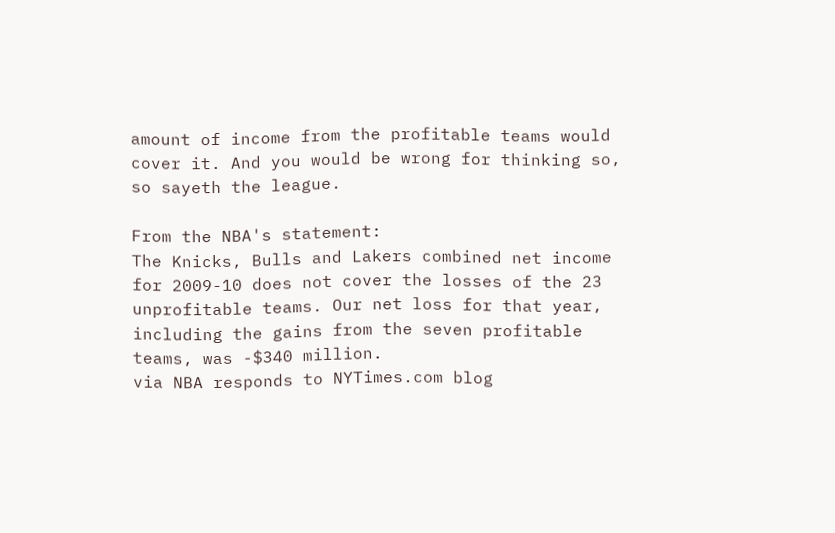amount of income from the profitable teams would cover it. And you would be wrong for thinking so, so sayeth the league.

From the NBA's statement:
The Knicks, Bulls and Lakers combined net income for 2009-10 does not cover the losses of the 23 unprofitable teams. Our net loss for that year, including the gains from the seven profitable teams, was -$340 million.
via NBA responds to NYTimes.com blog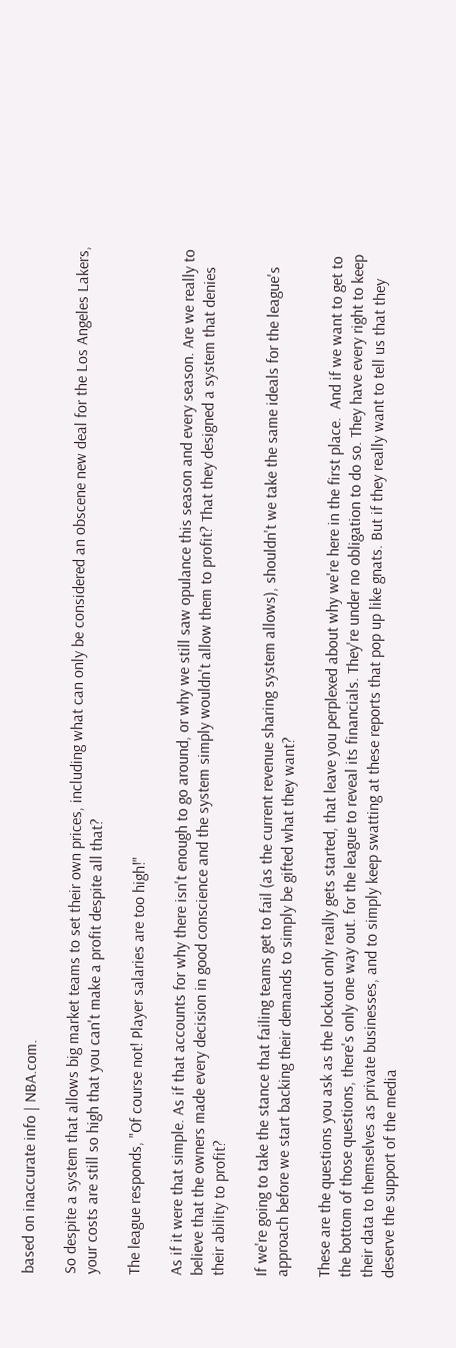based on inaccurate info | NBA.com.

So despite a system that allows big market teams to set their own prices, including what can only be considered an obscene new deal for the Los Angeles Lakers, your costs are still so high that you can't make a profit despite all that?

The league responds, "Of course not! Player salaries are too high!"

As if it were that simple. As if that accounts for why there isn't enough to go around, or why we still saw opulance this season and every season. Are we really to believe that the owners made every decision in good conscience and the system simply wouldn't allow them to profit? That they designed a system that denies their ability to profit?

If we're going to take the stance that failing teams get to fail (as the current revenue sharing system allows), shouldn't we take the same ideals for the league's approach before we start backing their demands to simply be gifted what they want?

These are the questions you ask as the lockout only really gets started, that leave you perplexed about why we're here in the first place.  And if we want to get to the bottom of those questions, there's only one way out. for the league to reveal its financials. They're under no obligation to do so. They have every right to keep their data to themselves as private businesses, and to simply keep swatting at these reports that pop up like gnats. But if they really want to tell us that they deserve the support of the media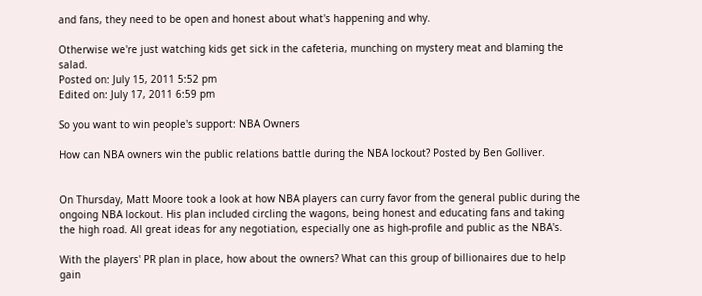and fans, they need to be open and honest about what's happening and why.

Otherwise we're just watching kids get sick in the cafeteria, munching on mystery meat and blaming the salad.
Posted on: July 15, 2011 5:52 pm
Edited on: July 17, 2011 6:59 pm

So you want to win people's support: NBA Owners

How can NBA owners win the public relations battle during the NBA lockout? Posted by Ben Golliver.


On Thursday, Matt Moore took a look at how NBA players can curry favor from the general public during the ongoing NBA lockout. His plan included circling the wagons, being honest and educating fans and taking the high road. All great ideas for any negotiation, especially one as high-profile and public as the NBA's.

With the players' PR plan in place, how about the owners? What can this group of billionaires due to help gain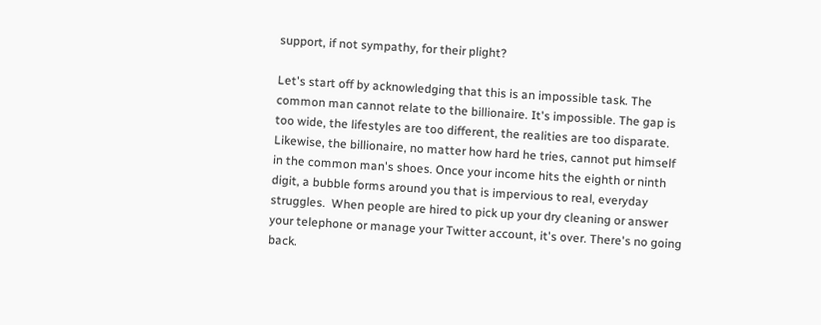support, if not sympathy, for their plight?

Let's start off by acknowledging that this is an impossible task. The common man cannot relate to the billionaire. It's impossible. The gap is too wide, the lifestyles are too different, the realities are too disparate. Likewise, the billionaire, no matter how hard he tries, cannot put himself in the common man's shoes. Once your income hits the eighth or ninth digit, a bubble forms around you that is impervious to real, everyday struggles.  When people are hired to pick up your dry cleaning or answer your telephone or manage your Twitter account, it's over. There's no going back.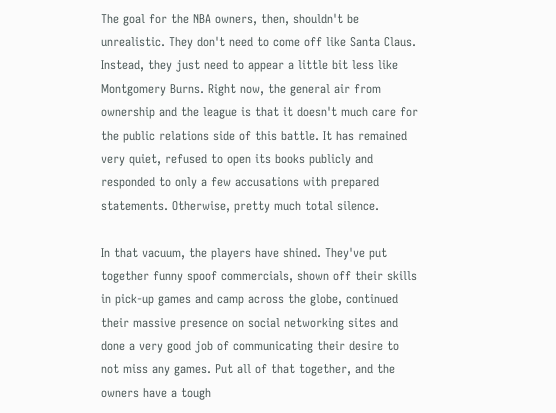The goal for the NBA owners, then, shouldn't be unrealistic. They don't need to come off like Santa Claus. Instead, they just need to appear a little bit less like Montgomery Burns. Right now, the general air from ownership and the league is that it doesn't much care for the public relations side of this battle. It has remained very quiet, refused to open its books publicly and responded to only a few accusations with prepared statements. Otherwise, pretty much total silence.

In that vacuum, the players have shined. They've put together funny spoof commercials, shown off their skills in pick-up games and camp across the globe, continued their massive presence on social networking sites and done a very good job of communicating their desire to not miss any games. Put all of that together, and the owners have a tough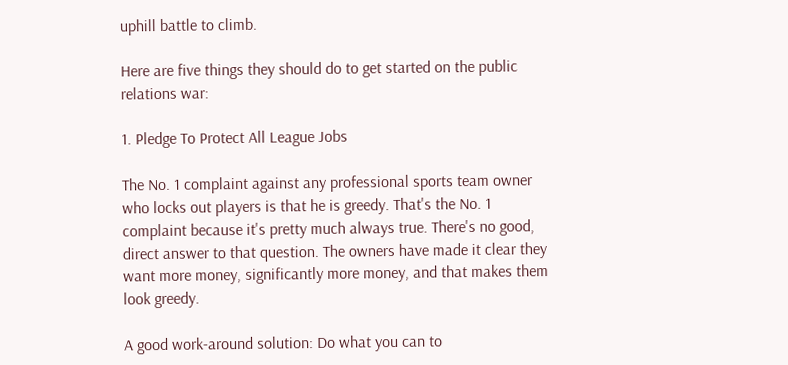uphill battle to climb.

Here are five things they should do to get started on the public relations war:

1. Pledge To Protect All League Jobs

The No. 1 complaint against any professional sports team owner who locks out players is that he is greedy. That's the No. 1 complaint because it's pretty much always true. There's no good, direct answer to that question. The owners have made it clear they want more money, significantly more money, and that makes them look greedy.

A good work-around solution: Do what you can to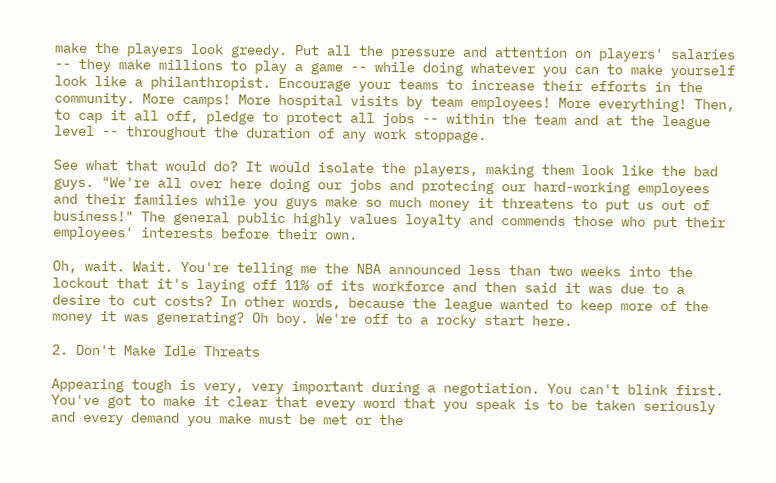make the players look greedy. Put all the pressure and attention on players' salaries -- they make millions to play a game -- while doing whatever you can to make yourself look like a philanthropist. Encourage your teams to increase their efforts in the community. More camps! More hospital visits by team employees! More everything! Then, to cap it all off, pledge to protect all jobs -- within the team and at the league level -- throughout the duration of any work stoppage.

See what that would do? It would isolate the players, making them look like the bad guys. "We're all over here doing our jobs and protecing our hard-working employees and their families while you guys make so much money it threatens to put us out of business!" The general public highly values loyalty and commends those who put their employees' interests before their own.

Oh, wait. Wait. You're telling me the NBA announced less than two weeks into the lockout that it's laying off 11% of its workforce and then said it was due to a desire to cut costs? In other words, because the league wanted to keep more of the money it was generating? Oh boy. We're off to a rocky start here.

2. Don't Make Idle Threats

Appearing tough is very, very important during a negotiation. You can't blink first. You've got to make it clear that every word that you speak is to be taken seriously and every demand you make must be met or the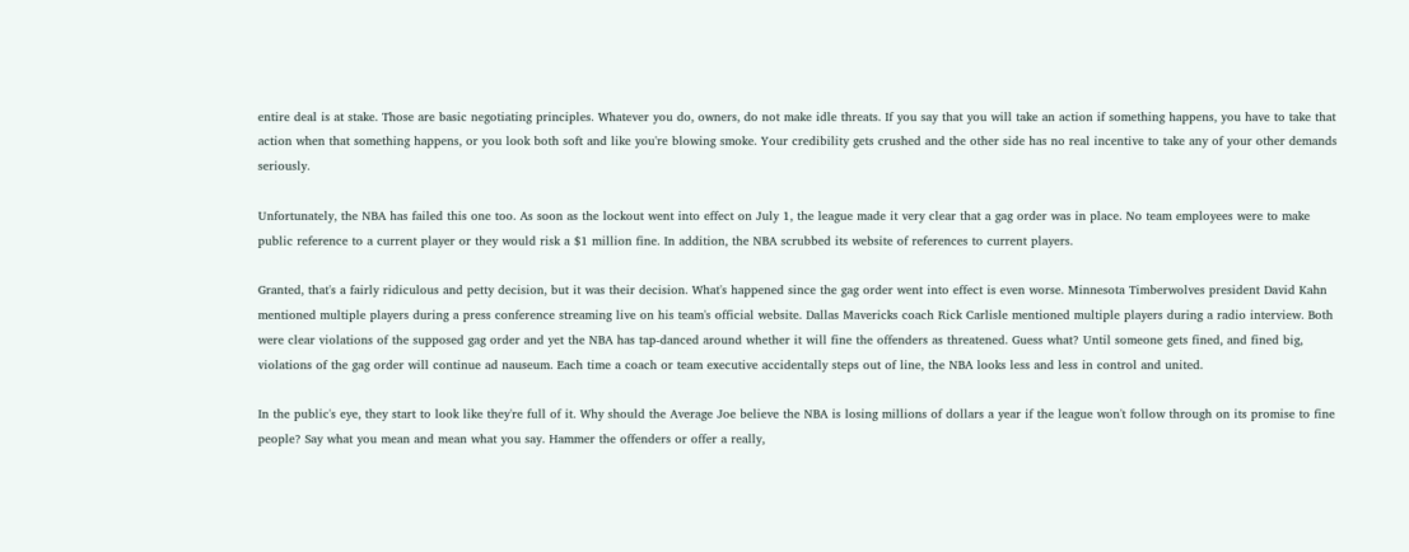entire deal is at stake. Those are basic negotiating principles. Whatever you do, owners, do not make idle threats. If you say that you will take an action if something happens, you have to take that action when that something happens, or you look both soft and like you're blowing smoke. Your credibility gets crushed and the other side has no real incentive to take any of your other demands seriously.

Unfortunately, the NBA has failed this one too. As soon as the lockout went into effect on July 1, the league made it very clear that a gag order was in place. No team employees were to make public reference to a current player or they would risk a $1 million fine. In addition, the NBA scrubbed its website of references to current players.

Granted, that's a fairly ridiculous and petty decision, but it was their decision. What's happened since the gag order went into effect is even worse. Minnesota Timberwolves president David Kahn mentioned multiple players during a press conference streaming live on his team's official website. Dallas Mavericks coach Rick Carlisle mentioned multiple players during a radio interview. Both were clear violations of the supposed gag order and yet the NBA has tap-danced around whether it will fine the offenders as threatened. Guess what? Until someone gets fined, and fined big, violations of the gag order will continue ad nauseum. Each time a coach or team executive accidentally steps out of line, the NBA looks less and less in control and united.

In the public's eye, they start to look like they're full of it. Why should the Average Joe believe the NBA is losing millions of dollars a year if the league won't follow through on its promise to fine people? Say what you mean and mean what you say. Hammer the offenders or offer a really,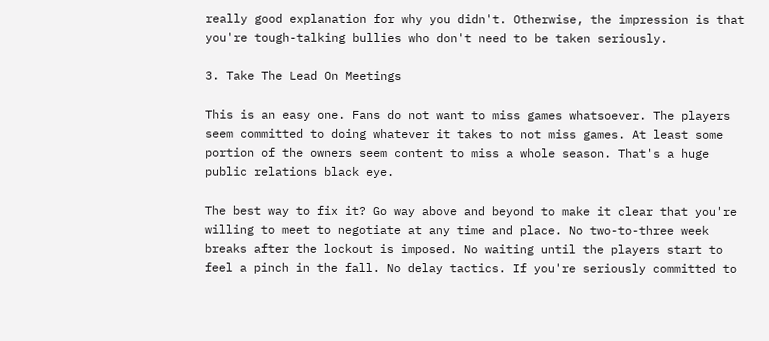really good explanation for why you didn't. Otherwise, the impression is that you're tough-talking bullies who don't need to be taken seriously.

3. Take The Lead On Meetings

This is an easy one. Fans do not want to miss games whatsoever. The players seem committed to doing whatever it takes to not miss games. At least some portion of the owners seem content to miss a whole season. That's a huge public relations black eye.

The best way to fix it? Go way above and beyond to make it clear that you're willing to meet to negotiate at any time and place. No two-to-three week breaks after the lockout is imposed. No waiting until the players start to feel a pinch in the fall. No delay tactics. If you're seriously committed to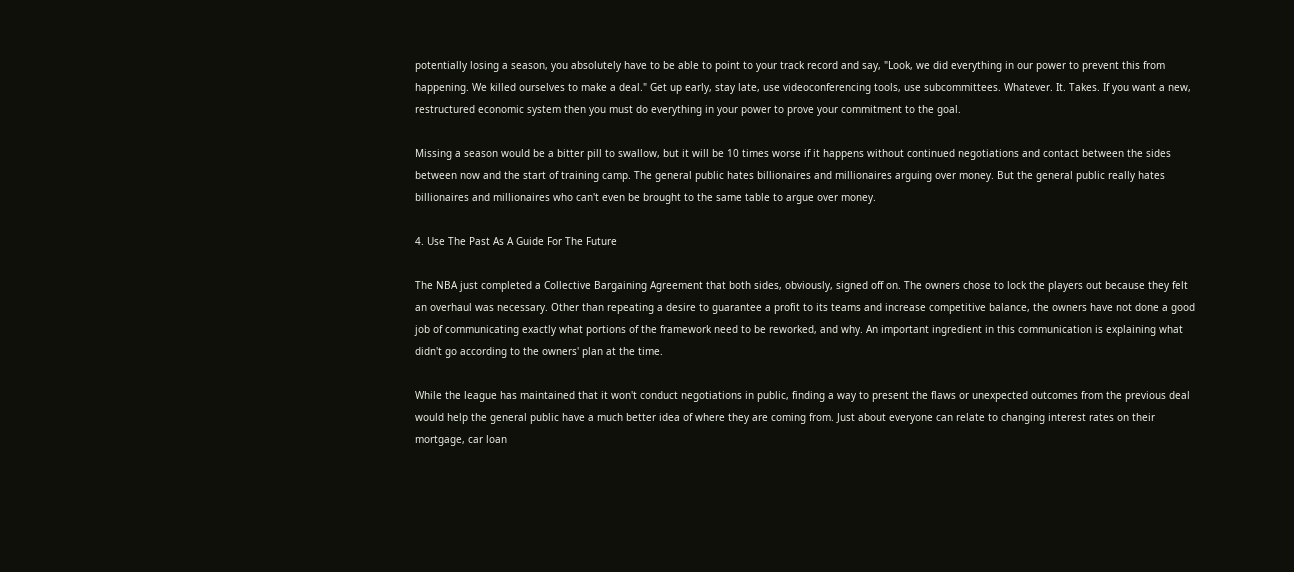potentially losing a season, you absolutely have to be able to point to your track record and say, "Look, we did everything in our power to prevent this from happening. We killed ourselves to make a deal." Get up early, stay late, use videoconferencing tools, use subcommittees. Whatever. It. Takes. If you want a new, restructured economic system then you must do everything in your power to prove your commitment to the goal.

Missing a season would be a bitter pill to swallow, but it will be 10 times worse if it happens without continued negotiations and contact between the sides between now and the start of training camp. The general public hates billionaires and millionaires arguing over money. But the general public really hates billionaires and millionaires who can't even be brought to the same table to argue over money.

4. Use The Past As A Guide For The Future

The NBA just completed a Collective Bargaining Agreement that both sides, obviously, signed off on. The owners chose to lock the players out because they felt an overhaul was necessary. Other than repeating a desire to guarantee a profit to its teams and increase competitive balance, the owners have not done a good job of communicating exactly what portions of the framework need to be reworked, and why. An important ingredient in this communication is explaining what didn't go according to the owners' plan at the time.

While the league has maintained that it won't conduct negotiations in public, finding a way to present the flaws or unexpected outcomes from the previous deal would help the general public have a much better idea of where they are coming from. Just about everyone can relate to changing interest rates on their mortgage, car loan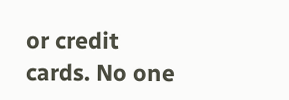or credit cards. No one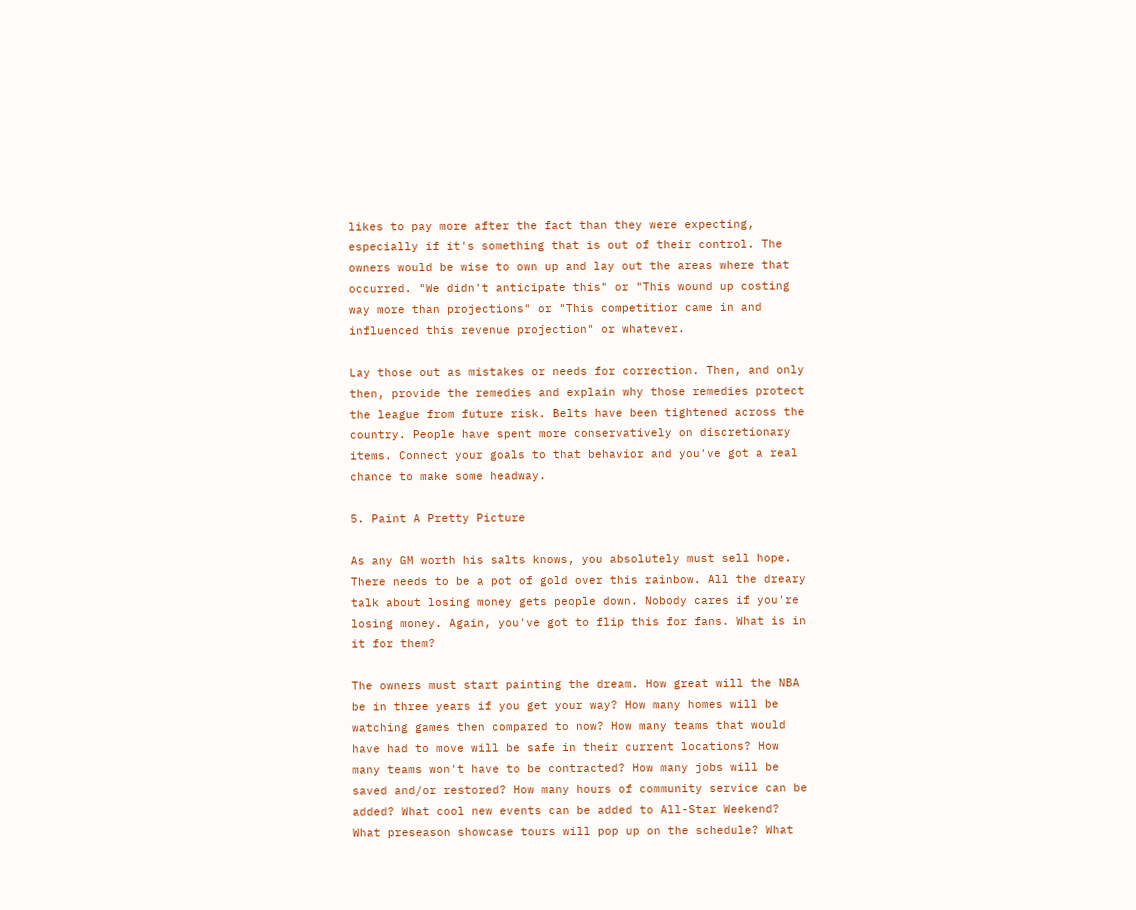likes to pay more after the fact than they were expecting, especially if it's something that is out of their control. The owners would be wise to own up and lay out the areas where that occurred. "We didn't anticipate this" or "This wound up costing way more than projections" or "This competitior came in and influenced this revenue projection" or whatever.

Lay those out as mistakes or needs for correction. Then, and only then, provide the remedies and explain why those remedies protect the league from future risk. Belts have been tightened across the country. People have spent more conservatively on discretionary items. Connect your goals to that behavior and you've got a real chance to make some headway.

5. Paint A Pretty Picture

As any GM worth his salts knows, you absolutely must sell hope. There needs to be a pot of gold over this rainbow. All the dreary talk about losing money gets people down. Nobody cares if you're losing money. Again, you've got to flip this for fans. What is in it for them?

The owners must start painting the dream. How great will the NBA be in three years if you get your way? How many homes will be watching games then compared to now? How many teams that would have had to move will be safe in their current locations? How many teams won't have to be contracted? How many jobs will be saved and/or restored? How many hours of community service can be added? What cool new events can be added to All-Star Weekend? What preseason showcase tours will pop up on the schedule? What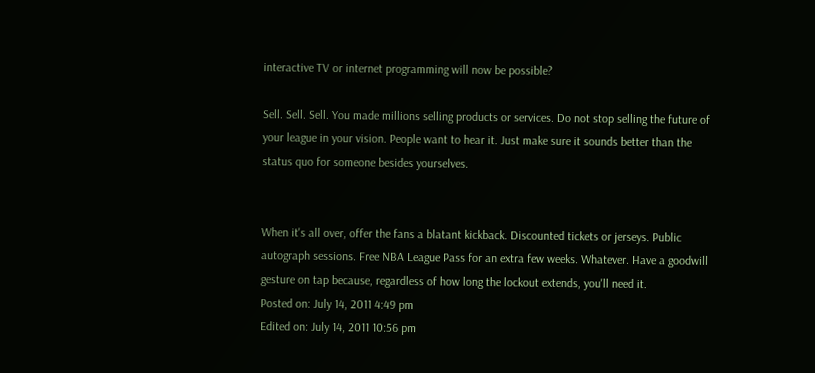interactive TV or internet programming will now be possible?

Sell. Sell. Sell. You made millions selling products or services. Do not stop selling the future of your league in your vision. People want to hear it. Just make sure it sounds better than the status quo for someone besides yourselves.


When it's all over, offer the fans a blatant kickback. Discounted tickets or jerseys. Public autograph sessions. Free NBA League Pass for an extra few weeks. Whatever. Have a goodwill gesture on tap because, regardless of how long the lockout extends, you'll need it.
Posted on: July 14, 2011 4:49 pm
Edited on: July 14, 2011 10:56 pm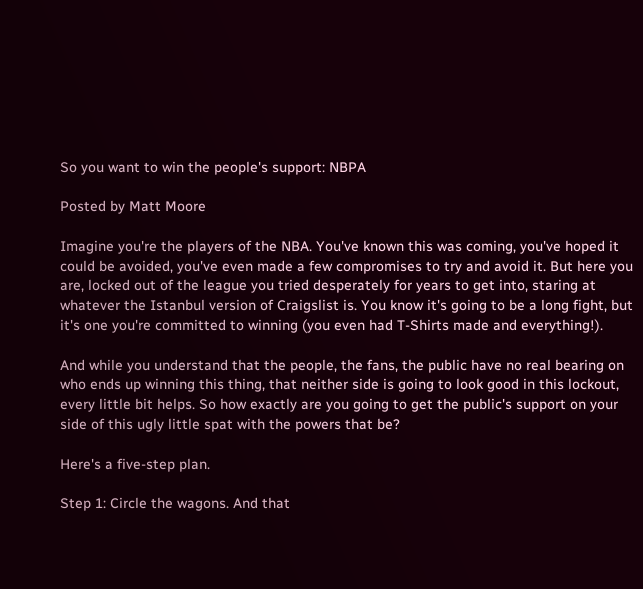So you want to win the people's support: NBPA

Posted by Matt Moore

Imagine you're the players of the NBA. You've known this was coming, you've hoped it could be avoided, you've even made a few compromises to try and avoid it. But here you are, locked out of the league you tried desperately for years to get into, staring at whatever the Istanbul version of Craigslist is. You know it's going to be a long fight, but it's one you're committed to winning (you even had T-Shirts made and everything!).

And while you understand that the people, the fans, the public have no real bearing on who ends up winning this thing, that neither side is going to look good in this lockout, every little bit helps. So how exactly are you going to get the public's support on your side of this ugly little spat with the powers that be?

Here's a five-step plan.

Step 1: Circle the wagons. And that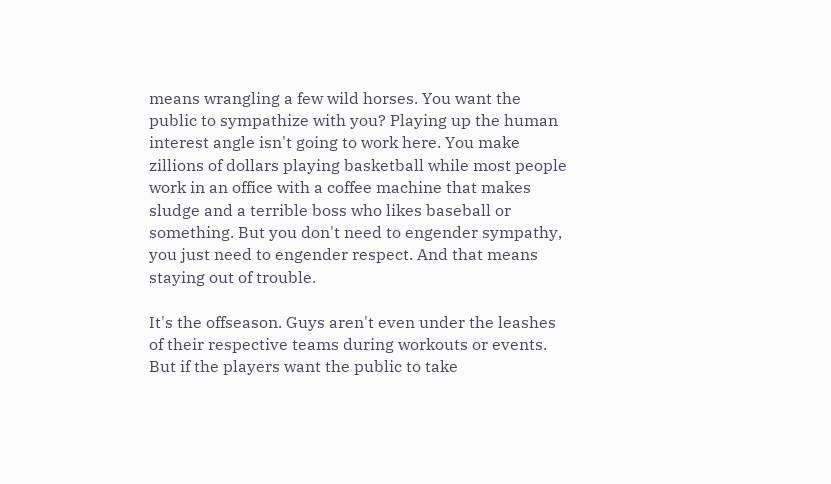means wrangling a few wild horses. You want the public to sympathize with you? Playing up the human interest angle isn't going to work here. You make zillions of dollars playing basketball while most people work in an office with a coffee machine that makes sludge and a terrible boss who likes baseball or something. But you don't need to engender sympathy, you just need to engender respect. And that means staying out of trouble.

It's the offseason. Guys aren't even under the leashes of their respective teams during workouts or events. But if the players want the public to take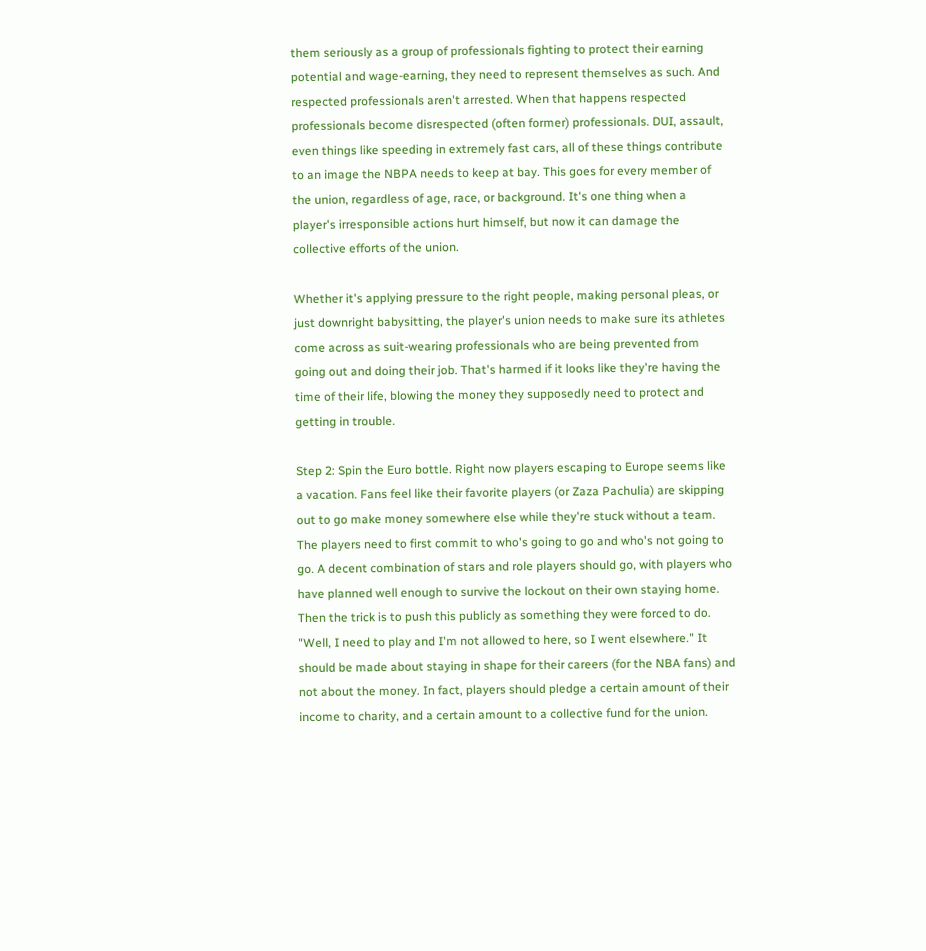them seriously as a group of professionals fighting to protect their earning potential and wage-earning, they need to represent themselves as such. And respected professionals aren't arrested. When that happens respected professionals become disrespected (often former) professionals. DUI, assault, even things like speeding in extremely fast cars, all of these things contribute to an image the NBPA needs to keep at bay. This goes for every member of the union, regardless of age, race, or background. It's one thing when a player's irresponsible actions hurt himself, but now it can damage the collective efforts of the union.

Whether it's applying pressure to the right people, making personal pleas, or just downright babysitting, the player's union needs to make sure its athletes come across as suit-wearing professionals who are being prevented from going out and doing their job. That's harmed if it looks like they're having the time of their life, blowing the money they supposedly need to protect and getting in trouble.

Step 2: Spin the Euro bottle. Right now players escaping to Europe seems like a vacation. Fans feel like their favorite players (or Zaza Pachulia) are skipping out to go make money somewhere else while they're stuck without a team. The players need to first commit to who's going to go and who's not going to go. A decent combination of stars and role players should go, with players who have planned well enough to survive the lockout on their own staying home. Then the trick is to push this publicly as something they were forced to do. "Well, I need to play and I'm not allowed to here, so I went elsewhere." It should be made about staying in shape for their careers (for the NBA fans) and not about the money. In fact, players should pledge a certain amount of their income to charity, and a certain amount to a collective fund for the union.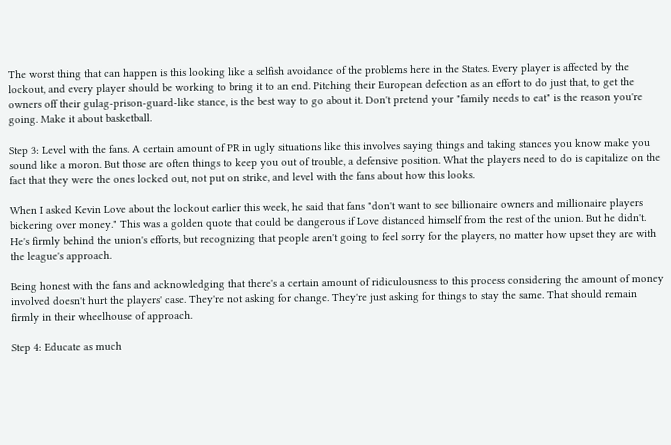The worst thing that can happen is this looking like a selfish avoidance of the problems here in the States. Every player is affected by the lockout, and every player should be working to bring it to an end. Pitching their European defection as an effort to do just that, to get the owners off their gulag-prison-guard-like stance, is the best way to go about it. Don't pretend your "family needs to eat" is the reason you're going. Make it about basketball.

Step 3: Level with the fans. A certain amount of PR in ugly situations like this involves saying things and taking stances you know make you sound like a moron. But those are often things to keep you out of trouble, a defensive position. What the players need to do is capitalize on the fact that they were the ones locked out, not put on strike, and level with the fans about how this looks.

When I asked Kevin Love about the lockout earlier this week, he said that fans "don't want to see billionaire owners and millionaire players bickering over money." This was a golden quote that could be dangerous if Love distanced himself from the rest of the union. But he didn't. He's firmly behind the union's efforts, but recognizing that people aren't going to feel sorry for the players, no matter how upset they are with the league's approach.

Being honest with the fans and acknowledging that there's a certain amount of ridiculousness to this process considering the amount of money involved doesn't hurt the players' case. They're not asking for change. They're just asking for things to stay the same. That should remain firmly in their wheelhouse of approach.

Step 4: Educate as much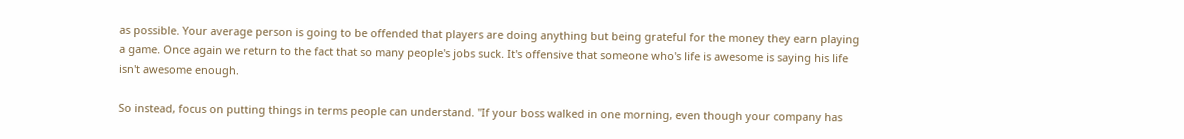as possible. Your average person is going to be offended that players are doing anything but being grateful for the money they earn playing a game. Once again we return to the fact that so many people's jobs suck. It's offensive that someone who's life is awesome is saying his life isn't awesome enough.

So instead, focus on putting things in terms people can understand. "If your boss walked in one morning, even though your company has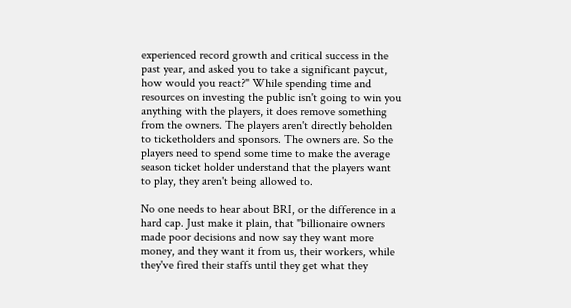experienced record growth and critical success in the past year, and asked you to take a significant paycut, how would you react?" While spending time and resources on investing the public isn't going to win you anything with the players, it does remove something from the owners. The players aren't directly beholden to ticketholders and sponsors. The owners are. So the players need to spend some time to make the average season ticket holder understand that the players want to play, they aren't being allowed to.

No one needs to hear about BRI, or the difference in a hard cap. Just make it plain, that "billionaire owners made poor decisions and now say they want more money, and they want it from us, their workers, while they've fired their staffs until they get what they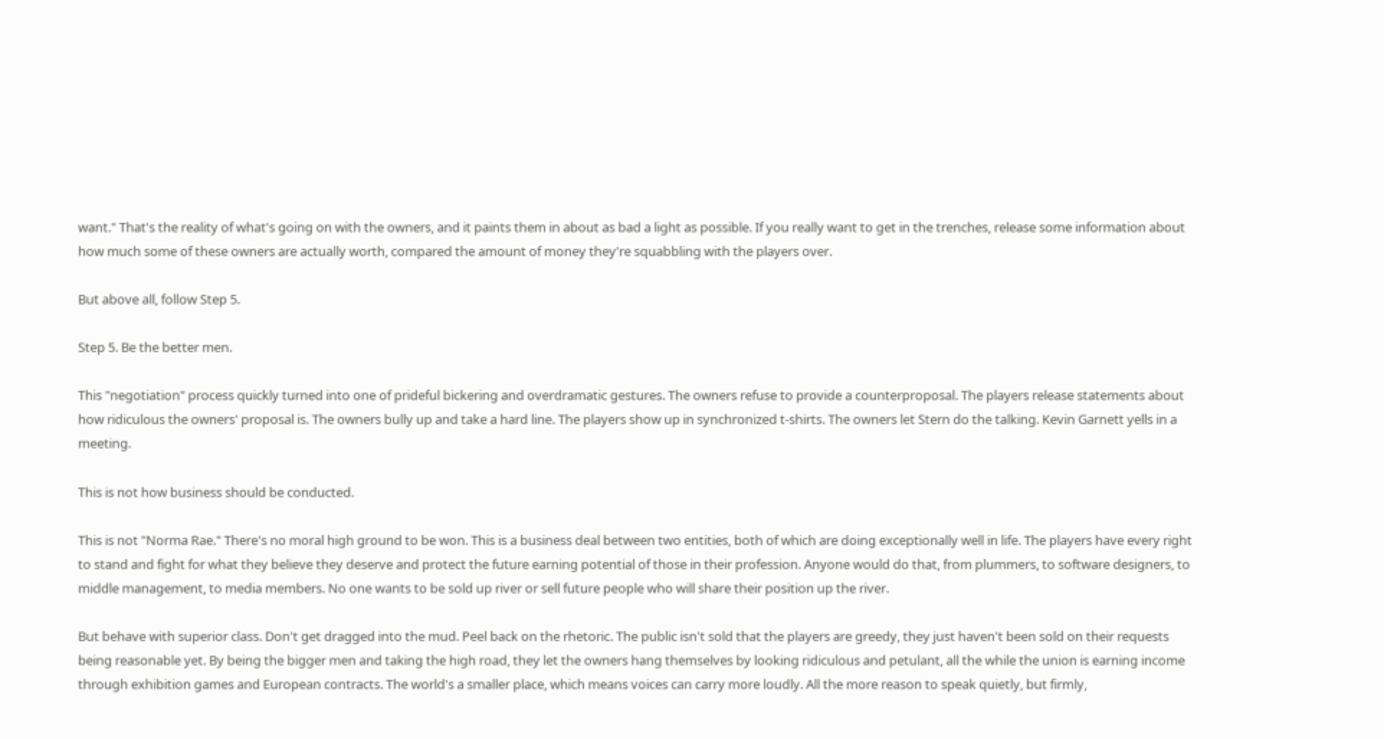want." That's the reality of what's going on with the owners, and it paints them in about as bad a light as possible. If you really want to get in the trenches, release some information about how much some of these owners are actually worth, compared the amount of money they're squabbling with the players over.

But above all, follow Step 5.

Step 5. Be the better men.

This "negotiation" process quickly turned into one of prideful bickering and overdramatic gestures. The owners refuse to provide a counterproposal. The players release statements about how ridiculous the owners' proposal is. The owners bully up and take a hard line. The players show up in synchronized t-shirts. The owners let Stern do the talking. Kevin Garnett yells in a meeting.

This is not how business should be conducted.

This is not "Norma Rae." There's no moral high ground to be won. This is a business deal between two entities, both of which are doing exceptionally well in life. The players have every right to stand and fight for what they believe they deserve and protect the future earning potential of those in their profession. Anyone would do that, from plummers, to software designers, to middle management, to media members. No one wants to be sold up river or sell future people who will share their position up the river.

But behave with superior class. Don't get dragged into the mud. Peel back on the rhetoric. The public isn't sold that the players are greedy, they just haven't been sold on their requests being reasonable yet. By being the bigger men and taking the high road, they let the owners hang themselves by looking ridiculous and petulant, all the while the union is earning income through exhibition games and European contracts. The world's a smaller place, which means voices can carry more loudly. All the more reason to speak quietly, but firmly,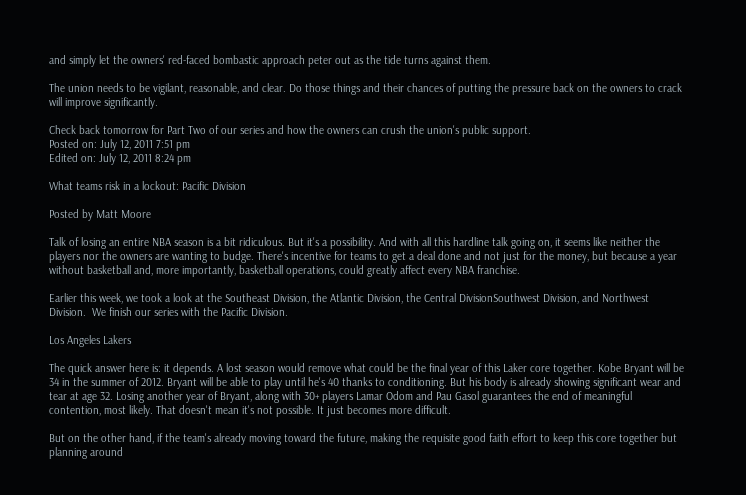and simply let the owners' red-faced bombastic approach peter out as the tide turns against them.

The union needs to be vigilant, reasonable, and clear. Do those things and their chances of putting the pressure back on the owners to crack will improve significantly.

Check back tomorrow for Part Two of our series and how the owners can crush the union's public support.
Posted on: July 12, 2011 7:51 pm
Edited on: July 12, 2011 8:24 pm

What teams risk in a lockout: Pacific Division

Posted by Matt Moore

Talk of losing an entire NBA season is a bit ridiculous. But it's a possibility. And with all this hardline talk going on, it seems like neither the players nor the owners are wanting to budge. There's incentive for teams to get a deal done and not just for the money, but because a year without basketball and, more importantly, basketball operations, could greatly affect every NBA franchise.

Earlier this week, we took a look at the Southeast Division, the Atlantic Division, the Central DivisionSouthwest Division, and Northwest Division.  We finish our series with the Pacific Division.

Los Angeles Lakers

The quick answer here is: it depends. A lost season would remove what could be the final year of this Laker core together. Kobe Bryant will be 34 in the summer of 2012. Bryant will be able to play until he's 40 thanks to conditioning. But his body is already showing significant wear and tear at age 32. Losing another year of Bryant, along with 30+ players Lamar Odom and Pau Gasol guarantees the end of meaningful contention, most likely. That doesn't mean it's not possible. It just becomes more difficult.

But on the other hand, if the team's already moving toward the future, making the requisite good faith effort to keep this core together but planning around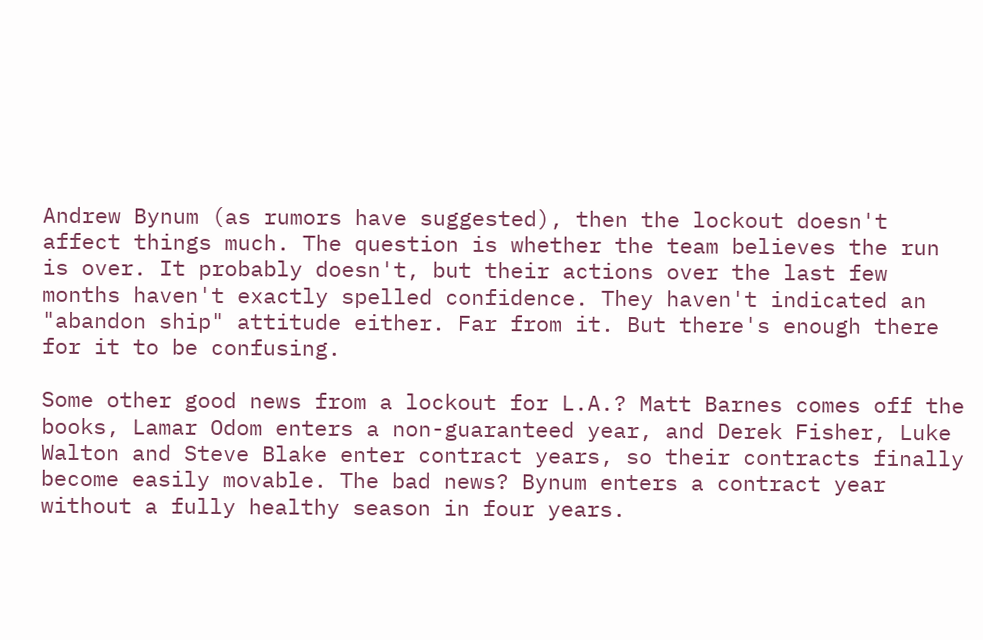Andrew Bynum (as rumors have suggested), then the lockout doesn't affect things much. The question is whether the team believes the run is over. It probably doesn't, but their actions over the last few months haven't exactly spelled confidence. They haven't indicated an "abandon ship" attitude either. Far from it. But there's enough there for it to be confusing.

Some other good news from a lockout for L.A.? Matt Barnes comes off the books, Lamar Odom enters a non-guaranteed year, and Derek Fisher, Luke Walton and Steve Blake enter contract years, so their contracts finally become easily movable. The bad news? Bynum enters a contract year without a fully healthy season in four years.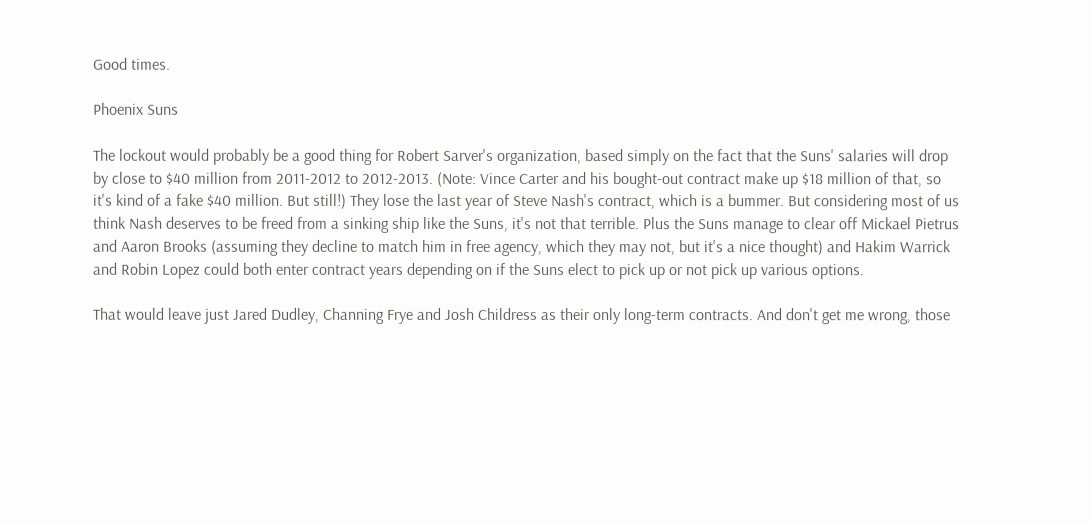Good times.

Phoenix Suns

The lockout would probably be a good thing for Robert Sarver's organization, based simply on the fact that the Suns' salaries will drop by close to $40 million from 2011-2012 to 2012-2013. (Note: Vince Carter and his bought-out contract make up $18 million of that, so it's kind of a fake $40 million. But still!) They lose the last year of Steve Nash's contract, which is a bummer. But considering most of us think Nash deserves to be freed from a sinking ship like the Suns, it's not that terrible. Plus the Suns manage to clear off Mickael Pietrus and Aaron Brooks (assuming they decline to match him in free agency, which they may not, but it's a nice thought) and Hakim Warrick and Robin Lopez could both enter contract years depending on if the Suns elect to pick up or not pick up various options.

That would leave just Jared Dudley, Channing Frye and Josh Childress as their only long-term contracts. And don't get me wrong, those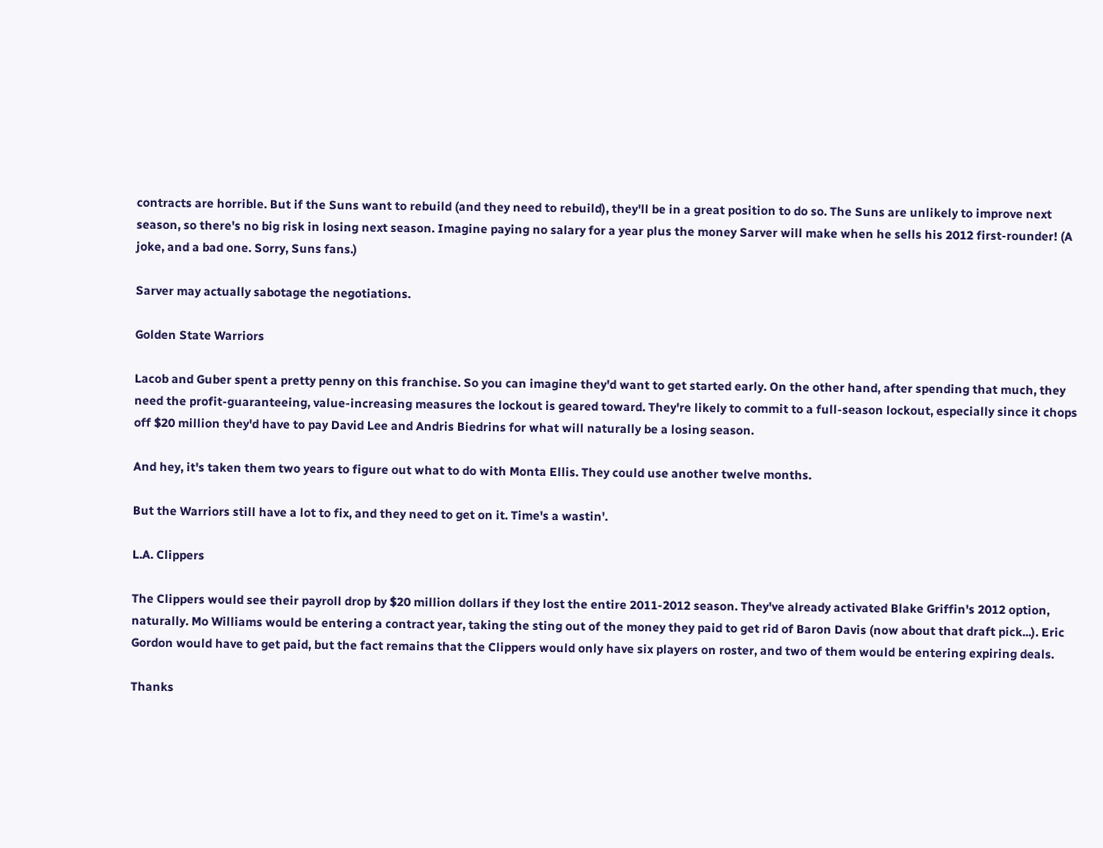contracts are horrible. But if the Suns want to rebuild (and they need to rebuild), they'll be in a great position to do so. The Suns are unlikely to improve next season, so there's no big risk in losing next season. Imagine paying no salary for a year plus the money Sarver will make when he sells his 2012 first-rounder! (A joke, and a bad one. Sorry, Suns fans.)

Sarver may actually sabotage the negotiations.

Golden State Warriors

Lacob and Guber spent a pretty penny on this franchise. So you can imagine they'd want to get started early. On the other hand, after spending that much, they need the profit-guaranteeing, value-increasing measures the lockout is geared toward. They're likely to commit to a full-season lockout, especially since it chops off $20 million they'd have to pay David Lee and Andris Biedrins for what will naturally be a losing season.

And hey, it's taken them two years to figure out what to do with Monta Ellis. They could use another twelve months.

But the Warriors still have a lot to fix, and they need to get on it. Time's a wastin'.

L.A. Clippers

The Clippers would see their payroll drop by $20 million dollars if they lost the entire 2011-2012 season. They've already activated Blake Griffin's 2012 option, naturally. Mo Williams would be entering a contract year, taking the sting out of the money they paid to get rid of Baron Davis (now about that draft pick...). Eric Gordon would have to get paid, but the fact remains that the Clippers would only have six players on roster, and two of them would be entering expiring deals.

Thanks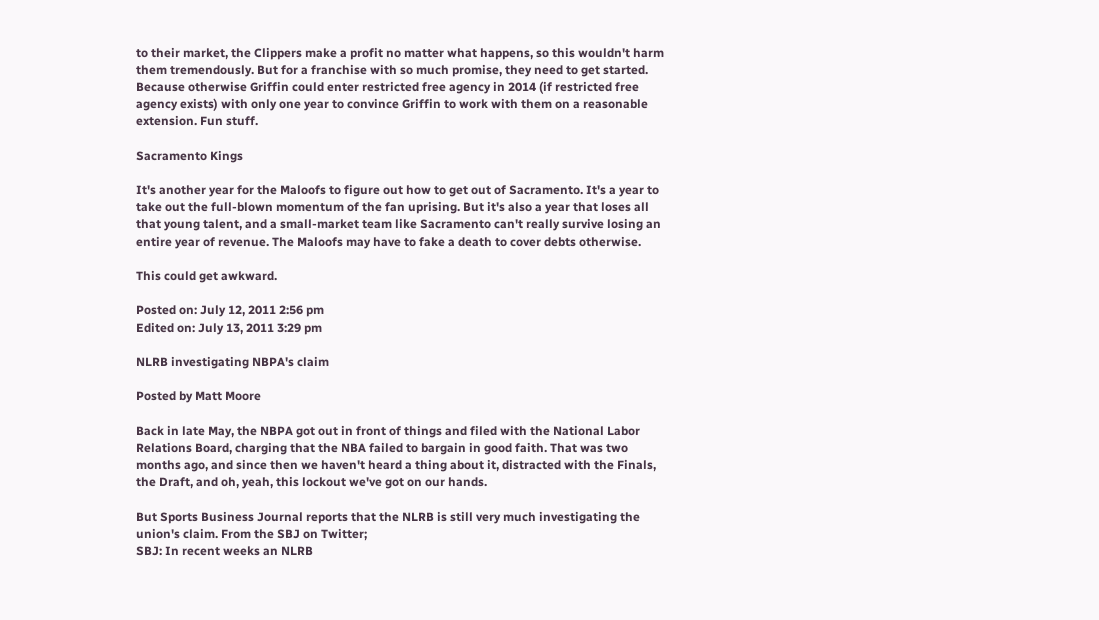to their market, the Clippers make a profit no matter what happens, so this wouldn't harm them tremendously. But for a franchise with so much promise, they need to get started. Because otherwise Griffin could enter restricted free agency in 2014 (if restricted free agency exists) with only one year to convince Griffin to work with them on a reasonable extension. Fun stuff.

Sacramento Kings

It's another year for the Maloofs to figure out how to get out of Sacramento. It's a year to take out the full-blown momentum of the fan uprising. But it's also a year that loses all that young talent, and a small-market team like Sacramento can't really survive losing an entire year of revenue. The Maloofs may have to fake a death to cover debts otherwise.

This could get awkward.

Posted on: July 12, 2011 2:56 pm
Edited on: July 13, 2011 3:29 pm

NLRB investigating NBPA's claim

Posted by Matt Moore

Back in late May, the NBPA got out in front of things and filed with the National Labor Relations Board, charging that the NBA failed to bargain in good faith. That was two months ago, and since then we haven't heard a thing about it, distracted with the Finals, the Draft, and oh, yeah, this lockout we've got on our hands.

But Sports Business Journal reports that the NLRB is still very much investigating the union's claim. From the SBJ on Twitter;
SBJ: In recent weeks an NLRB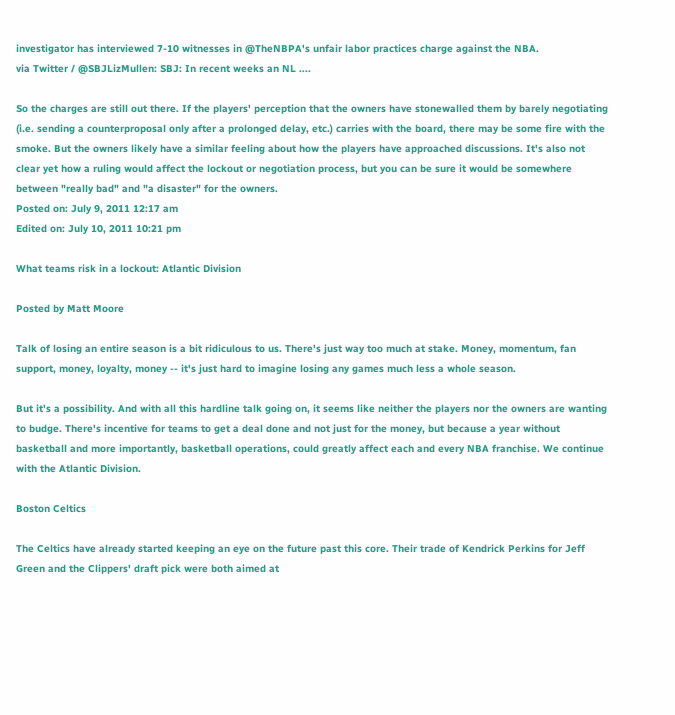investigator has interviewed 7-10 witnesses in @TheNBPA's unfair labor practices charge against the NBA.
via Twitter / @SBJLizMullen: SBJ: In recent weeks an NL ....

So the charges are still out there. If the players' perception that the owners have stonewalled them by barely negotiating (i.e. sending a counterproposal only after a prolonged delay, etc.) carries with the board, there may be some fire with the smoke. But the owners likely have a similar feeling about how the players have approached discussions. It's also not clear yet how a ruling would affect the lockout or negotiation process, but you can be sure it would be somewhere between "really bad" and "a disaster" for the owners.
Posted on: July 9, 2011 12:17 am
Edited on: July 10, 2011 10:21 pm

What teams risk in a lockout: Atlantic Division

Posted by Matt Moore

Talk of losing an entire season is a bit ridiculous to us. There's just way too much at stake. Money, momentum, fan support, money, loyalty, money -- it's just hard to imagine losing any games much less a whole season.

But it's a possibility. And with all this hardline talk going on, it seems like neither the players nor the owners are wanting to budge. There's incentive for teams to get a deal done and not just for the money, but because a year without basketball and more importantly, basketball operations, could greatly affect each and every NBA franchise. We continue with the Atlantic Division.

Boston Celtics

The Celtics have already started keeping an eye on the future past this core. Their trade of Kendrick Perkins for Jeff Green and the Clippers' draft pick were both aimed at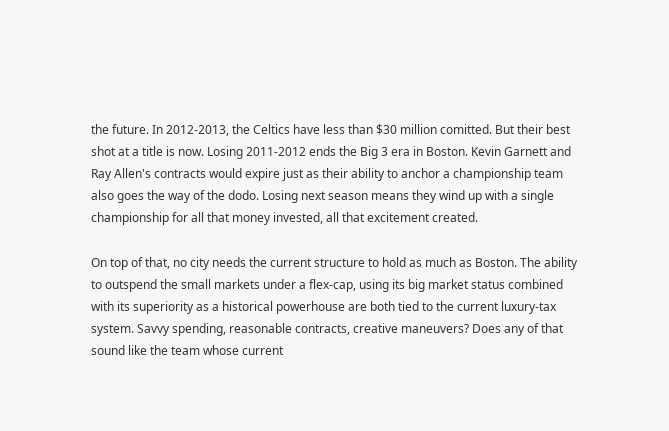the future. In 2012-2013, the Celtics have less than $30 million comitted. But their best shot at a title is now. Losing 2011-2012 ends the Big 3 era in Boston. Kevin Garnett and Ray Allen's contracts would expire just as their ability to anchor a championship team also goes the way of the dodo. Losing next season means they wind up with a single championship for all that money invested, all that excitement created.

On top of that, no city needs the current structure to hold as much as Boston. The ability to outspend the small markets under a flex-cap, using its big market status combined with its superiority as a historical powerhouse are both tied to the current luxury-tax system. Savvy spending, reasonable contracts, creative maneuvers? Does any of that sound like the team whose current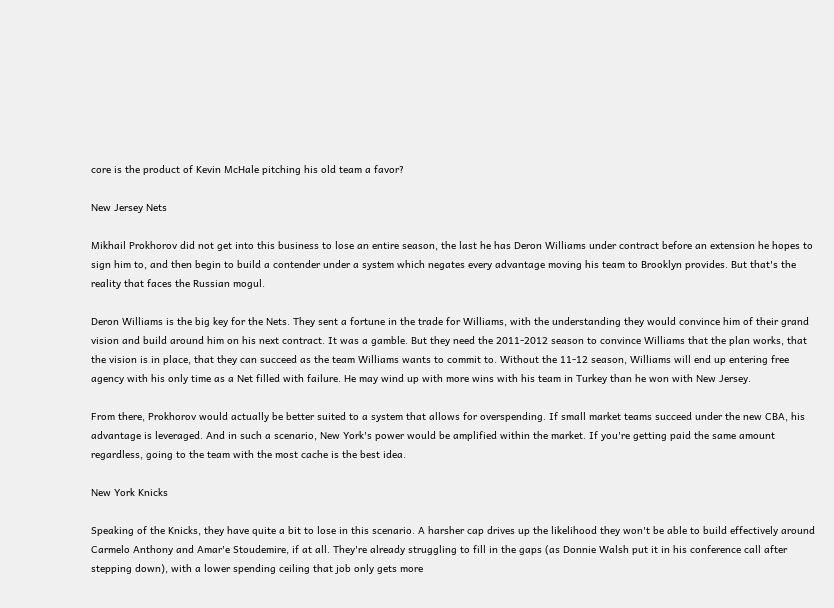core is the product of Kevin McHale pitching his old team a favor?

New Jersey Nets

Mikhail Prokhorov did not get into this business to lose an entire season, the last he has Deron Williams under contract before an extension he hopes to sign him to, and then begin to build a contender under a system which negates every advantage moving his team to Brooklyn provides. But that's the reality that faces the Russian mogul.

Deron Williams is the big key for the Nets. They sent a fortune in the trade for Williams, with the understanding they would convince him of their grand vision and build around him on his next contract. It was a gamble. But they need the 2011-2012 season to convince Williams that the plan works, that the vision is in place, that they can succeed as the team Williams wants to commit to. Without the 11-12 season, Williams will end up entering free agency with his only time as a Net filled with failure. He may wind up with more wins with his team in Turkey than he won with New Jersey.

From there, Prokhorov would actually be better suited to a system that allows for overspending. If small market teams succeed under the new CBA, his advantage is leveraged. And in such a scenario, New York's power would be amplified within the market. If you're getting paid the same amount regardless, going to the team with the most cache is the best idea.

New York Knicks

Speaking of the Knicks, they have quite a bit to lose in this scenario. A harsher cap drives up the likelihood they won't be able to build effectively around Carmelo Anthony and Amar'e Stoudemire, if at all. They're already struggling to fill in the gaps (as Donnie Walsh put it in his conference call after stepping down), with a lower spending ceiling that job only gets more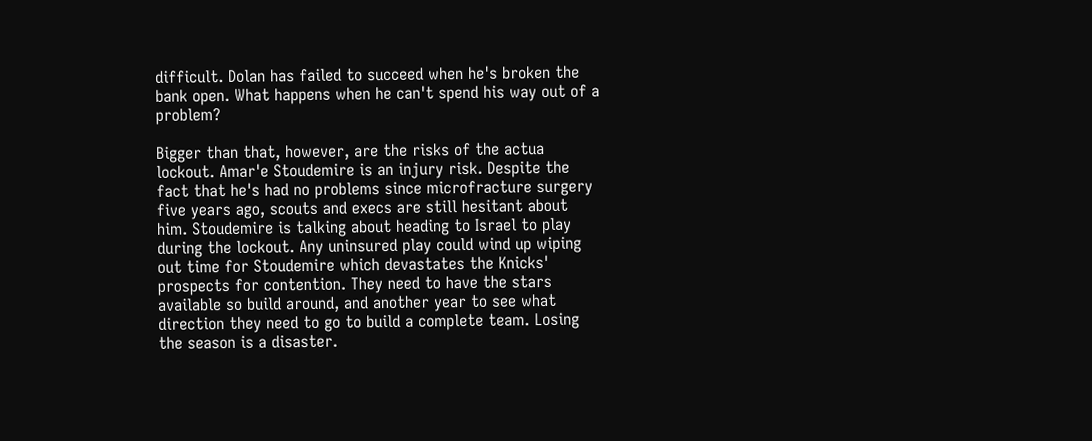difficult. Dolan has failed to succeed when he's broken the bank open. What happens when he can't spend his way out of a problem?

Bigger than that, however, are the risks of the actua lockout. Amar'e Stoudemire is an injury risk. Despite the fact that he's had no problems since microfracture surgery five years ago, scouts and execs are still hesitant about him. Stoudemire is talking about heading to Israel to play during the lockout. Any uninsured play could wind up wiping out time for Stoudemire which devastates the Knicks' prospects for contention. They need to have the stars available so build around, and another year to see what direction they need to go to build a complete team. Losing the season is a disaster.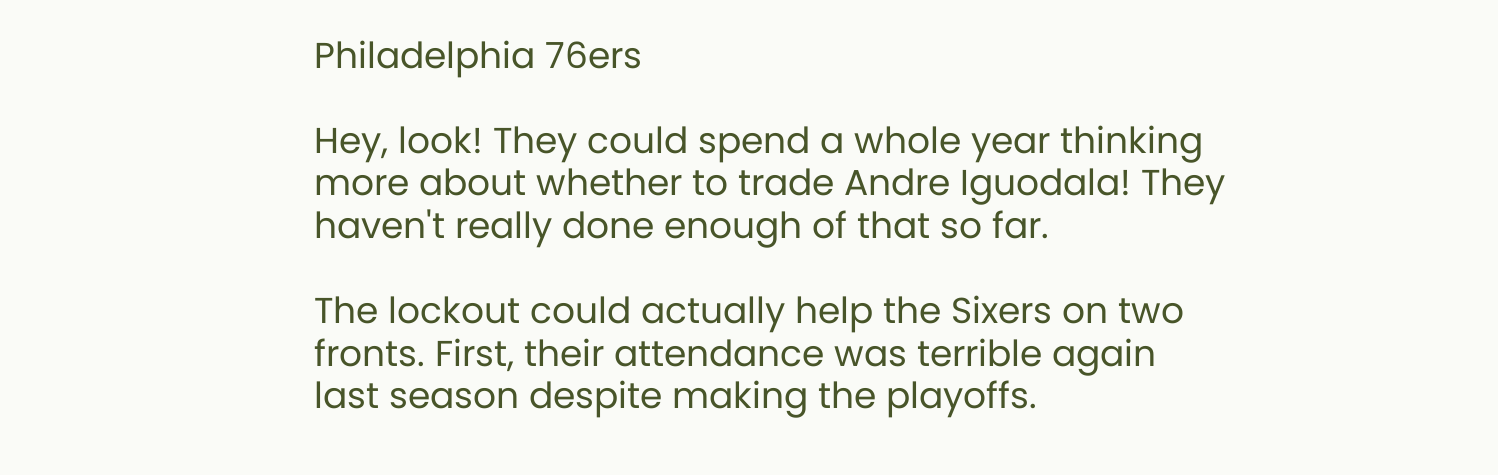Philadelphia 76ers

Hey, look! They could spend a whole year thinking more about whether to trade Andre Iguodala! They haven't really done enough of that so far.

The lockout could actually help the Sixers on two fronts. First, their attendance was terrible again last season despite making the playoffs.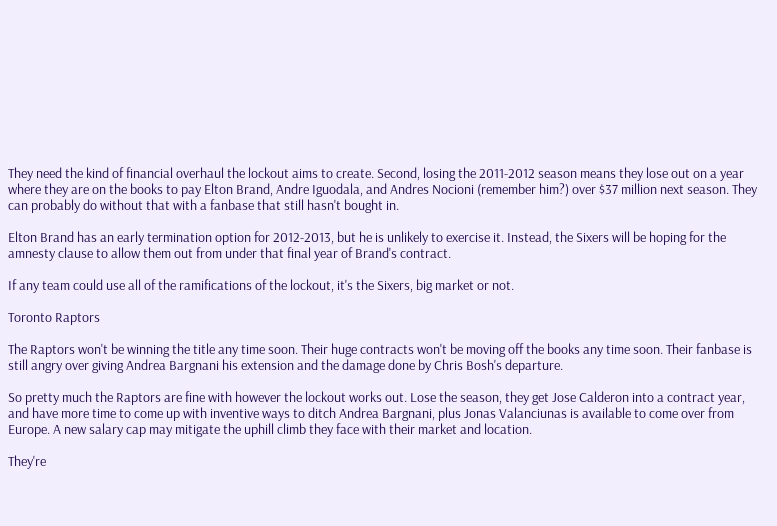They need the kind of financial overhaul the lockout aims to create. Second, losing the 2011-2012 season means they lose out on a year where they are on the books to pay Elton Brand, Andre Iguodala, and Andres Nocioni (remember him?) over $37 million next season. They can probably do without that with a fanbase that still hasn't bought in.

Elton Brand has an early termination option for 2012-2013, but he is unlikely to exercise it. Instead, the Sixers will be hoping for the amnesty clause to allow them out from under that final year of Brand's contract.

If any team could use all of the ramifications of the lockout, it's the Sixers, big market or not.

Toronto Raptors

The Raptors won't be winning the title any time soon. Their huge contracts won't be moving off the books any time soon. Their fanbase is still angry over giving Andrea Bargnani his extension and the damage done by Chris Bosh's departure.

So pretty much the Raptors are fine with however the lockout works out. Lose the season, they get Jose Calderon into a contract year, and have more time to come up with inventive ways to ditch Andrea Bargnani, plus Jonas Valanciunas is available to come over from Europe. A new salary cap may mitigate the uphill climb they face with their market and location.

They're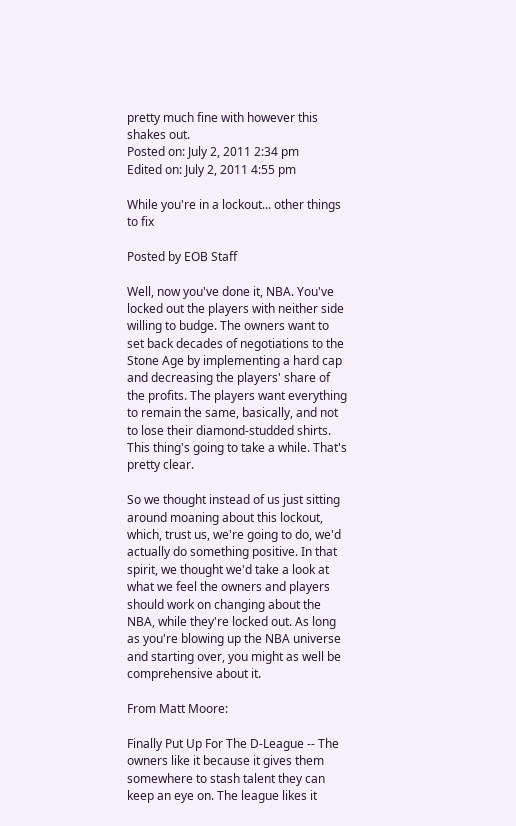pretty much fine with however this shakes out.
Posted on: July 2, 2011 2:34 pm
Edited on: July 2, 2011 4:55 pm

While you're in a lockout... other things to fix

Posted by EOB Staff

Well, now you've done it, NBA. You've locked out the players with neither side willing to budge. The owners want to set back decades of negotiations to the Stone Age by implementing a hard cap and decreasing the players' share of the profits. The players want everything to remain the same, basically, and not to lose their diamond-studded shirts. This thing's going to take a while. That's pretty clear.

So we thought instead of us just sitting around moaning about this lockout, which, trust us, we're going to do, we'd actually do something positive. In that spirit, we thought we'd take a look at what we feel the owners and players should work on changing about the NBA, while they're locked out. As long as you're blowing up the NBA universe and starting over, you might as well be comprehensive about it.

From Matt Moore:

Finally Put Up For The D-League -- The owners like it because it gives them somewhere to stash talent they can keep an eye on. The league likes it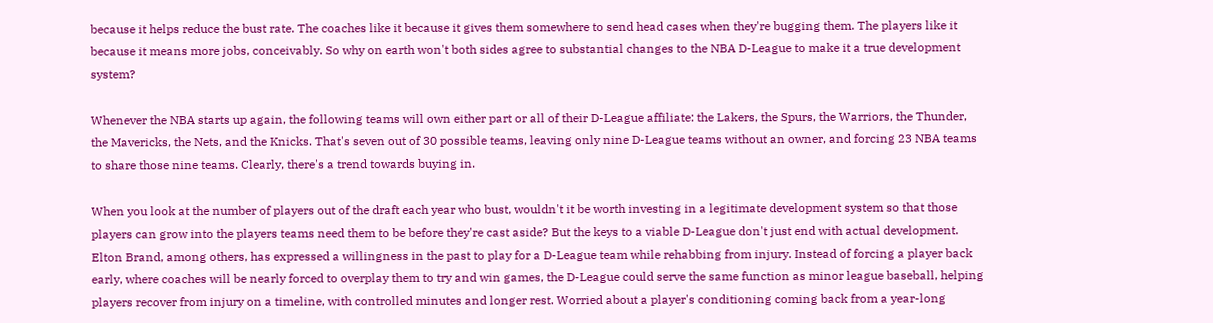because it helps reduce the bust rate. The coaches like it because it gives them somewhere to send head cases when they're bugging them. The players like it because it means more jobs, conceivably. So why on earth won't both sides agree to substantial changes to the NBA D-League to make it a true development system?

Whenever the NBA starts up again, the following teams will own either part or all of their D-League affiliate: the Lakers, the Spurs, the Warriors, the Thunder, the Mavericks, the Nets, and the Knicks. That's seven out of 30 possible teams, leaving only nine D-League teams without an owner, and forcing 23 NBA teams to share those nine teams. Clearly, there's a trend towards buying in.

When you look at the number of players out of the draft each year who bust, wouldn't it be worth investing in a legitimate development system so that those players can grow into the players teams need them to be before they're cast aside? But the keys to a viable D-League don't just end with actual development. Elton Brand, among others, has expressed a willingness in the past to play for a D-League team while rehabbing from injury. Instead of forcing a player back early, where coaches will be nearly forced to overplay them to try and win games, the D-League could serve the same function as minor league baseball, helping players recover from injury on a timeline, with controlled minutes and longer rest. Worried about a player's conditioning coming back from a year-long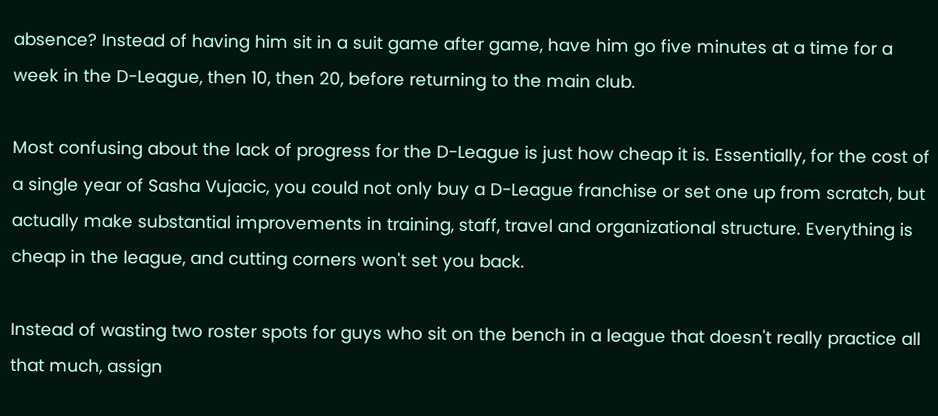absence? Instead of having him sit in a suit game after game, have him go five minutes at a time for a week in the D-League, then 10, then 20, before returning to the main club.

Most confusing about the lack of progress for the D-League is just how cheap it is. Essentially, for the cost of a single year of Sasha Vujacic, you could not only buy a D-League franchise or set one up from scratch, but actually make substantial improvements in training, staff, travel and organizational structure. Everything is cheap in the league, and cutting corners won't set you back.

Instead of wasting two roster spots for guys who sit on the bench in a league that doesn't really practice all that much, assign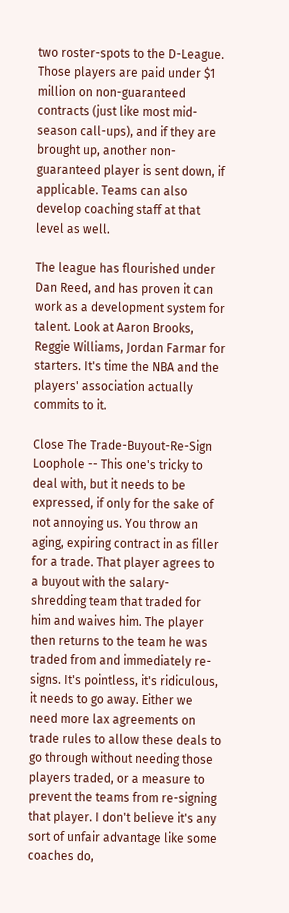two roster-spots to the D-League. Those players are paid under $1 million on non-guaranteed contracts (just like most mid-season call-ups), and if they are brought up, another non-guaranteed player is sent down, if applicable. Teams can also develop coaching staff at that level as well.

The league has flourished under Dan Reed, and has proven it can work as a development system for talent. Look at Aaron Brooks, Reggie Williams, Jordan Farmar for starters. It's time the NBA and the players' association actually commits to it.

Close The Trade-Buyout-Re-Sign Loophole -- This one's tricky to deal with, but it needs to be expressed, if only for the sake of not annoying us. You throw an aging, expiring contract in as filler for a trade. That player agrees to a buyout with the salary-shredding team that traded for him and waives him. The player then returns to the team he was traded from and immediately re-signs. It's pointless, it's ridiculous, it needs to go away. Either we need more lax agreements on trade rules to allow these deals to go through without needing those players traded, or a measure to prevent the teams from re-signing that player. I don't believe it's any sort of unfair advantage like some coaches do,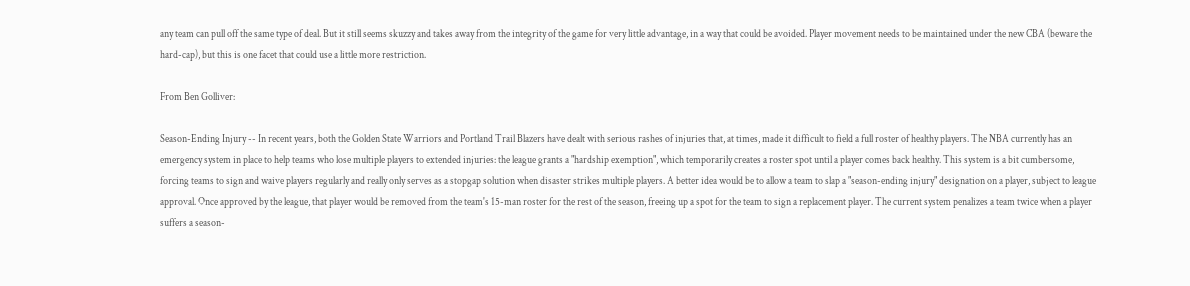any team can pull off the same type of deal. But it still seems skuzzy and takes away from the integrity of the game for very little advantage, in a way that could be avoided. Player movement needs to be maintained under the new CBA (beware the hard-cap), but this is one facet that could use a little more restriction.

From Ben Golliver:

Season-Ending Injury -- In recent years, both the Golden State Warriors and Portland Trail Blazers have dealt with serious rashes of injuries that, at times, made it difficult to field a full roster of healthy players. The NBA currently has an emergency system in place to help teams who lose multiple players to extended injuries: the league grants a "hardship exemption", which temporarily creates a roster spot until a player comes back healthy. This system is a bit cumbersome, forcing teams to sign and waive players regularly and really only serves as a stopgap solution when disaster strikes multiple players. A better idea would be to allow a team to slap a "season-ending injury" designation on a player, subject to league approval. Once approved by the league, that player would be removed from the team's 15-man roster for the rest of the season, freeing up a spot for the team to sign a replacement player. The current system penalizes a team twice when a player suffers a season-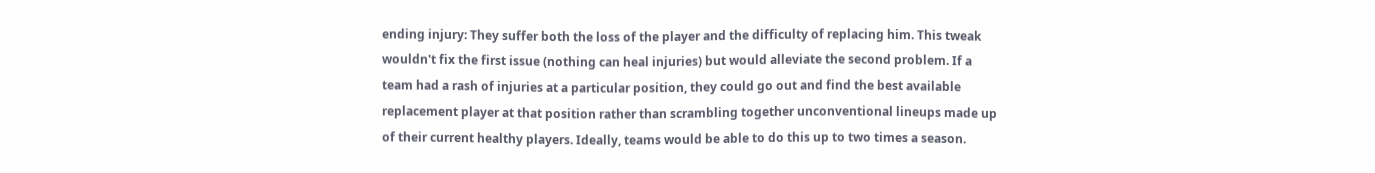ending injury: They suffer both the loss of the player and the difficulty of replacing him. This tweak wouldn't fix the first issue (nothing can heal injuries) but would alleviate the second problem. If a team had a rash of injuries at a particular position, they could go out and find the best available replacement player at that position rather than scrambling together unconventional lineups made up of their current healthy players. Ideally, teams would be able to do this up to two times a season.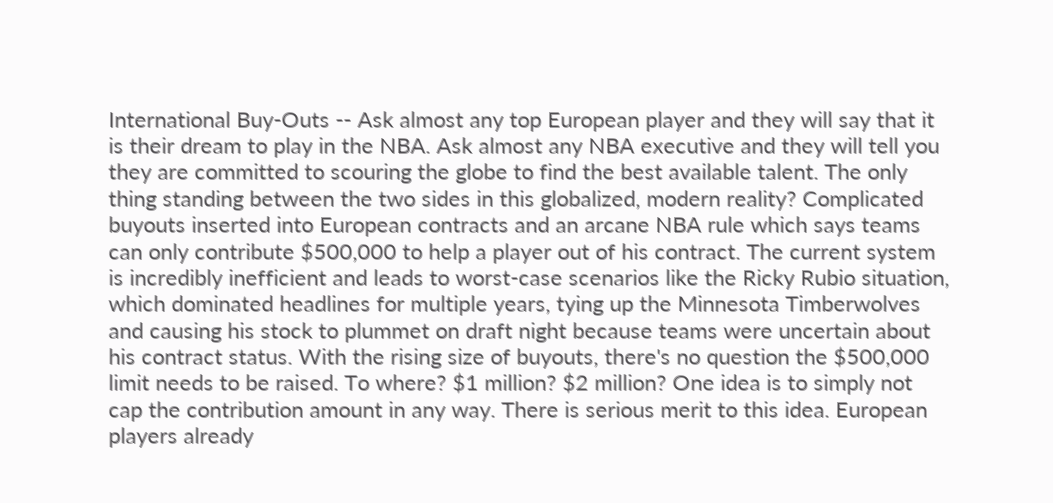International Buy-Outs -- Ask almost any top European player and they will say that it is their dream to play in the NBA. Ask almost any NBA executive and they will tell you they are committed to scouring the globe to find the best available talent. The only thing standing between the two sides in this globalized, modern reality? Complicated buyouts inserted into European contracts and an arcane NBA rule which says teams can only contribute $500,000 to help a player out of his contract. The current system is incredibly inefficient and leads to worst-case scenarios like the Ricky Rubio situation, which dominated headlines for multiple years, tying up the Minnesota Timberwolves and causing his stock to plummet on draft night because teams were uncertain about his contract status. With the rising size of buyouts, there's no question the $500,000 limit needs to be raised. To where? $1 million? $2 million? One idea is to simply not cap the contribution amount in any way. There is serious merit to this idea. European players already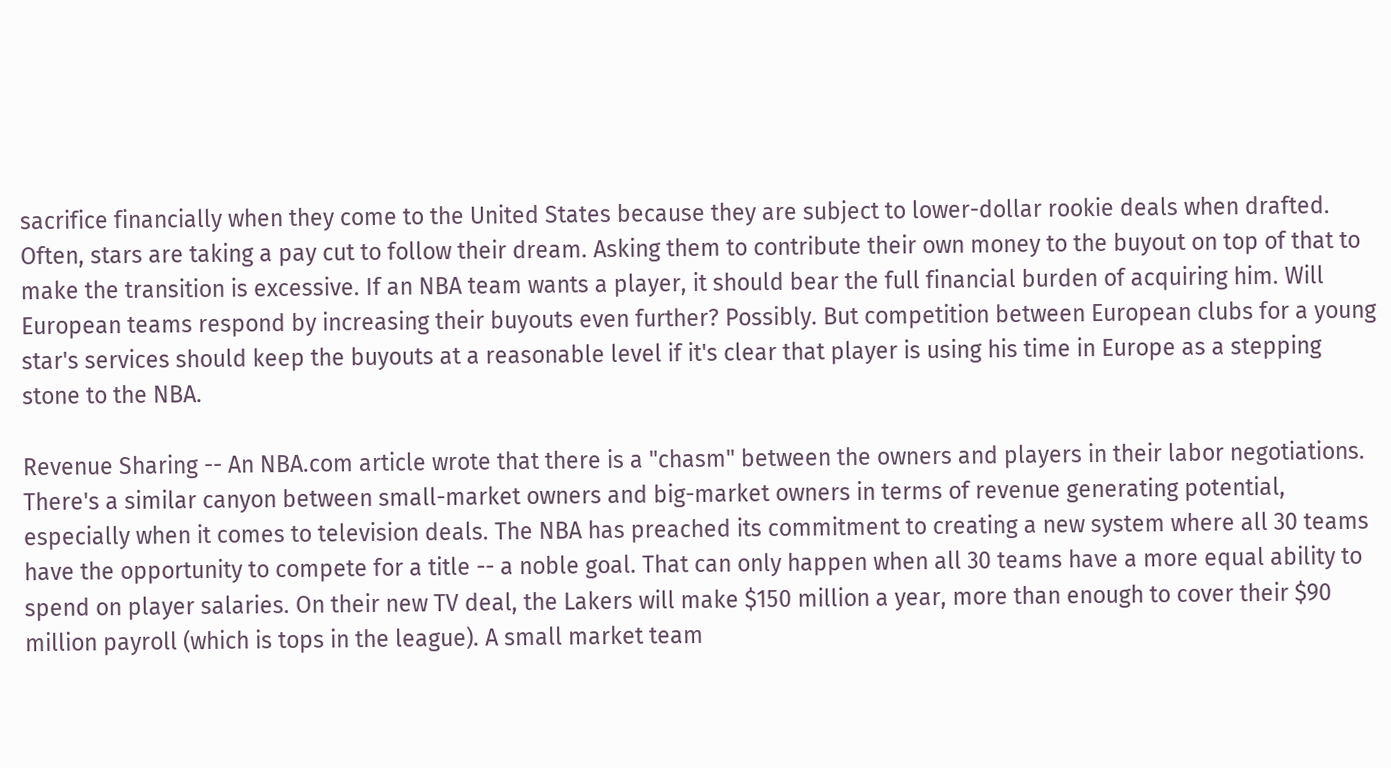sacrifice financially when they come to the United States because they are subject to lower-dollar rookie deals when drafted. Often, stars are taking a pay cut to follow their dream. Asking them to contribute their own money to the buyout on top of that to make the transition is excessive. If an NBA team wants a player, it should bear the full financial burden of acquiring him. Will European teams respond by increasing their buyouts even further? Possibly. But competition between European clubs for a young star's services should keep the buyouts at a reasonable level if it's clear that player is using his time in Europe as a stepping stone to the NBA.

Revenue Sharing -- An NBA.com article wrote that there is a "chasm" between the owners and players in their labor negotiations. There's a similar canyon between small-market owners and big-market owners in terms of revenue generating potential, especially when it comes to television deals. The NBA has preached its commitment to creating a new system where all 30 teams have the opportunity to compete for a title -- a noble goal. That can only happen when all 30 teams have a more equal ability to spend on player salaries. On their new TV deal, the Lakers will make $150 million a year, more than enough to cover their $90 million payroll (which is tops in the league). A small market team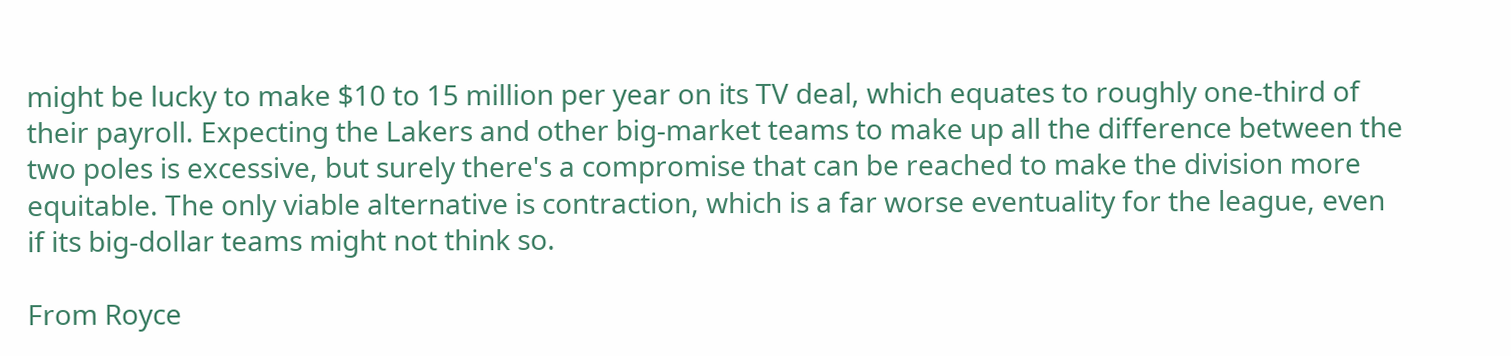might be lucky to make $10 to 15 million per year on its TV deal, which equates to roughly one-third of their payroll. Expecting the Lakers and other big-market teams to make up all the difference between the two poles is excessive, but surely there's a compromise that can be reached to make the division more equitable. The only viable alternative is contraction, which is a far worse eventuality for the league, even if its big-dollar teams might not think so.

From Royce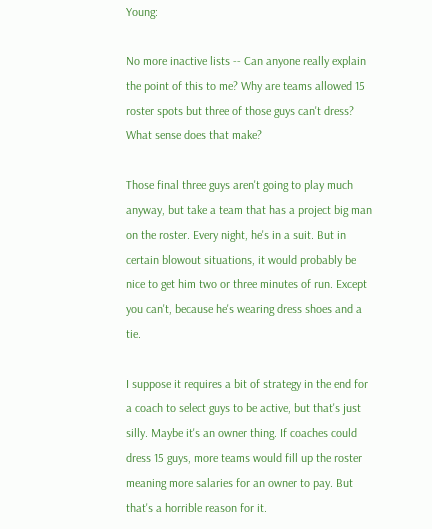Young:

No more inactive lists -- Can anyone really explain the point of this to me? Why are teams allowed 15 roster spots but three of those guys can't dress? What sense does that make?

Those final three guys aren't going to play much anyway, but take a team that has a project big man on the roster. Every night, he's in a suit. But in certain blowout situations, it would probably be nice to get him two or three minutes of run. Except you can't, because he's wearing dress shoes and a tie.

I suppose it requires a bit of strategy in the end for a coach to select guys to be active, but that's just silly. Maybe it's an owner thing. If coaches could dress 15 guys, more teams would fill up the roster meaning more salaries for an owner to pay. But that's a horrible reason for it.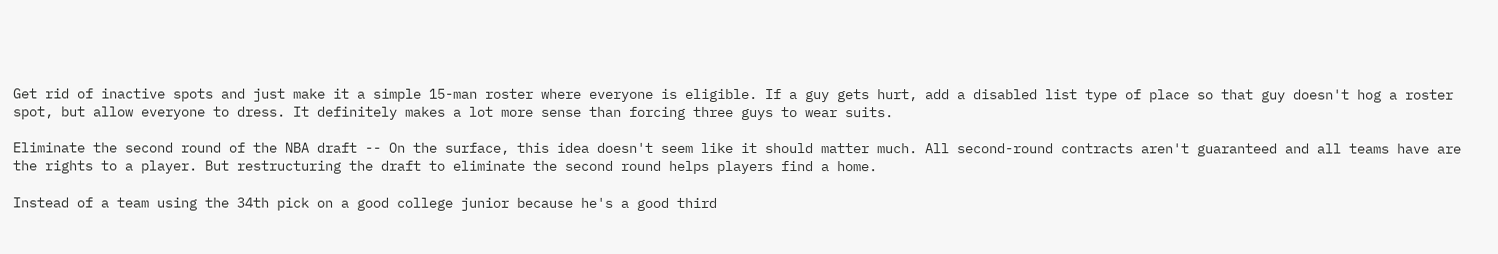Get rid of inactive spots and just make it a simple 15-man roster where everyone is eligible. If a guy gets hurt, add a disabled list type of place so that guy doesn't hog a roster spot, but allow everyone to dress. It definitely makes a lot more sense than forcing three guys to wear suits.

Eliminate the second round of the NBA draft -- On the surface, this idea doesn't seem like it should matter much. All second-round contracts aren't guaranteed and all teams have are the rights to a player. But restructuring the draft to eliminate the second round helps players find a home.

Instead of a team using the 34th pick on a good college junior because he's a good third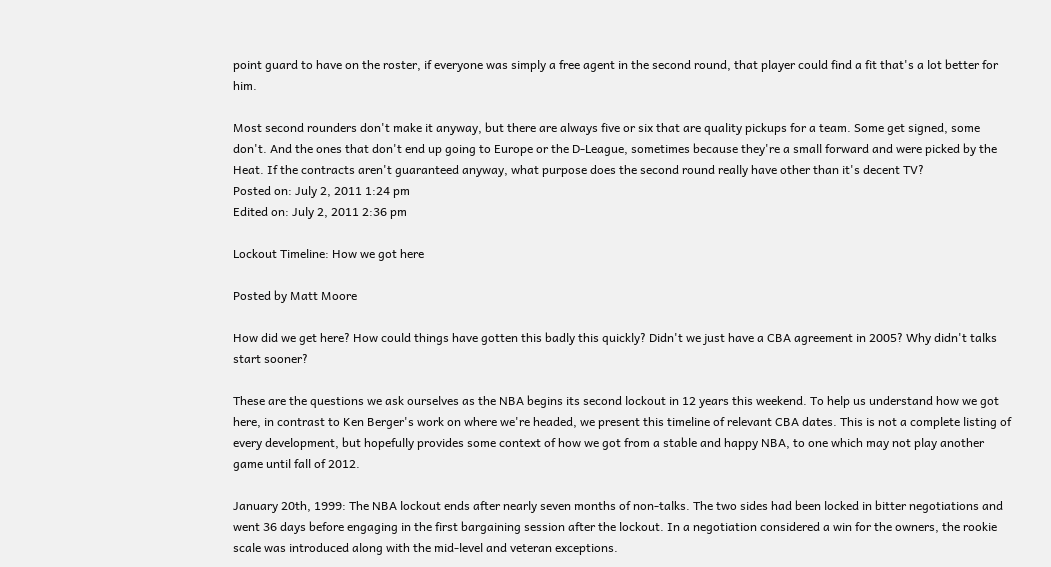point guard to have on the roster, if everyone was simply a free agent in the second round, that player could find a fit that's a lot better for him.

Most second rounders don't make it anyway, but there are always five or six that are quality pickups for a team. Some get signed, some don't. And the ones that don't end up going to Europe or the D-League, sometimes because they're a small forward and were picked by the Heat. If the contracts aren't guaranteed anyway, what purpose does the second round really have other than it's decent TV?
Posted on: July 2, 2011 1:24 pm
Edited on: July 2, 2011 2:36 pm

Lockout Timeline: How we got here

Posted by Matt Moore

How did we get here? How could things have gotten this badly this quickly? Didn't we just have a CBA agreement in 2005? Why didn't talks start sooner?

These are the questions we ask ourselves as the NBA begins its second lockout in 12 years this weekend. To help us understand how we got here, in contrast to Ken Berger's work on where we're headed, we present this timeline of relevant CBA dates. This is not a complete listing of every development, but hopefully provides some context of how we got from a stable and happy NBA, to one which may not play another game until fall of 2012.

January 20th, 1999: The NBA lockout ends after nearly seven months of non-talks. The two sides had been locked in bitter negotiations and went 36 days before engaging in the first bargaining session after the lockout. In a negotiation considered a win for the owners, the rookie scale was introduced along with the mid-level and veteran exceptions.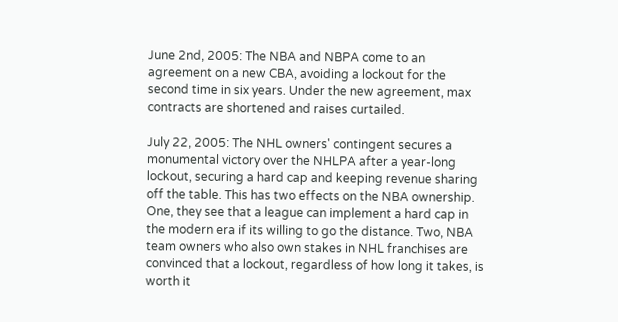June 2nd, 2005: The NBA and NBPA come to an agreement on a new CBA, avoiding a lockout for the second time in six years. Under the new agreement, max contracts are shortened and raises curtailed.

July 22, 2005: The NHL owners' contingent secures a monumental victory over the NHLPA after a year-long lockout, securing a hard cap and keeping revenue sharing off the table. This has two effects on the NBA ownership. One, they see that a league can implement a hard cap in the modern era if its willing to go the distance. Two, NBA team owners who also own stakes in NHL franchises are convinced that a lockout, regardless of how long it takes, is worth it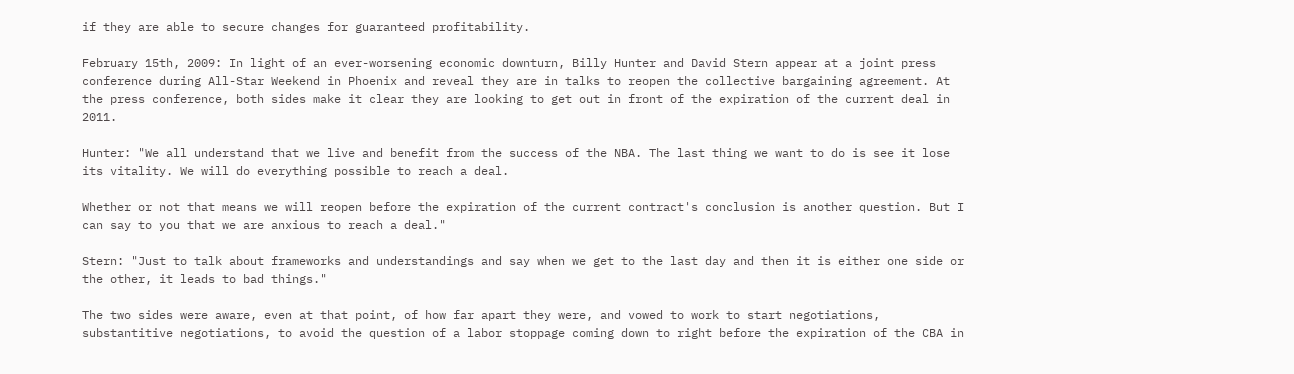if they are able to secure changes for guaranteed profitability.

February 15th, 2009: In light of an ever-worsening economic downturn, Billy Hunter and David Stern appear at a joint press conference during All-Star Weekend in Phoenix and reveal they are in talks to reopen the collective bargaining agreement. At the press conference, both sides make it clear they are looking to get out in front of the expiration of the current deal in 2011.

Hunter: "We all understand that we live and benefit from the success of the NBA. The last thing we want to do is see it lose its vitality. We will do everything possible to reach a deal.

Whether or not that means we will reopen before the expiration of the current contract's conclusion is another question. But I can say to you that we are anxious to reach a deal."

Stern: "Just to talk about frameworks and understandings and say when we get to the last day and then it is either one side or the other, it leads to bad things."

The two sides were aware, even at that point, of how far apart they were, and vowed to work to start negotiations, substantitive negotiations, to avoid the question of a labor stoppage coming down to right before the expiration of the CBA in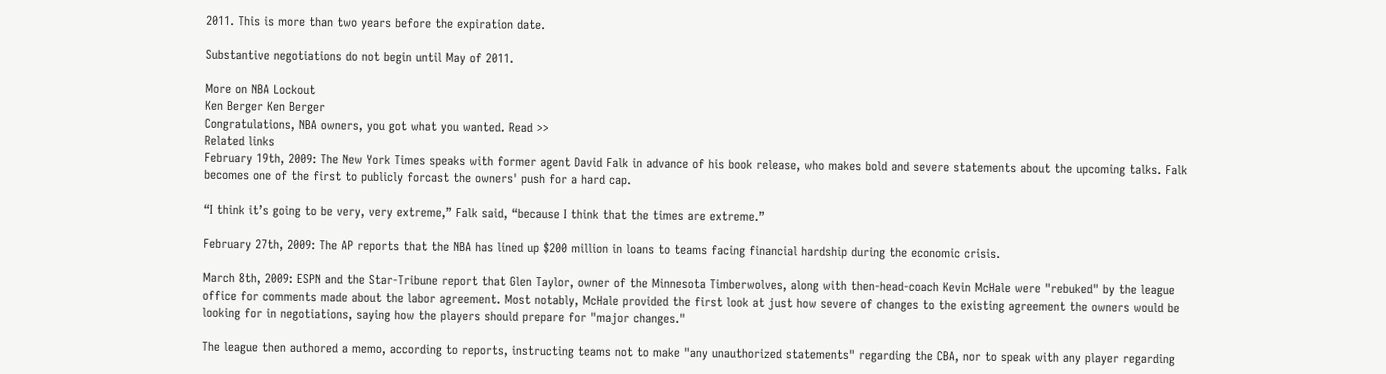2011. This is more than two years before the expiration date.

Substantive negotiations do not begin until May of 2011.

More on NBA Lockout
Ken Berger Ken Berger
Congratulations, NBA owners, you got what you wanted. Read >>
Related links
February 19th, 2009: The New York Times speaks with former agent David Falk in advance of his book release, who makes bold and severe statements about the upcoming talks. Falk becomes one of the first to publicly forcast the owners' push for a hard cap.

“I think it’s going to be very, very extreme,” Falk said, “because I think that the times are extreme.”

February 27th, 2009: The AP reports that the NBA has lined up $200 million in loans to teams facing financial hardship during the economic crisis.

March 8th, 2009: ESPN and the Star-Tribune report that Glen Taylor, owner of the Minnesota Timberwolves, along with then-head-coach Kevin McHale were "rebuked" by the league office for comments made about the labor agreement. Most notably, McHale provided the first look at just how severe of changes to the existing agreement the owners would be looking for in negotiations, saying how the players should prepare for "major changes."

The league then authored a memo, according to reports, instructing teams not to make "any unauthorized statements" regarding the CBA, nor to speak with any player regarding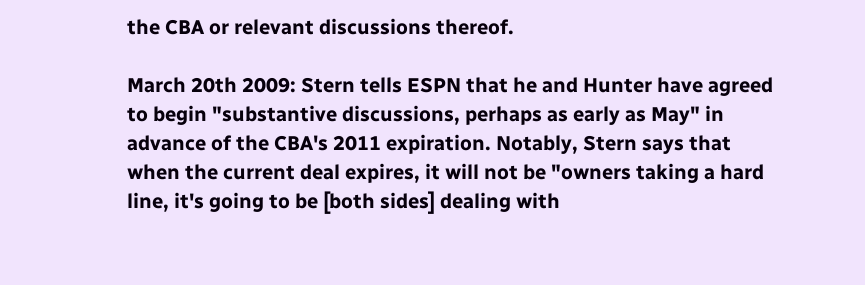the CBA or relevant discussions thereof.

March 20th 2009: Stern tells ESPN that he and Hunter have agreed to begin "substantive discussions, perhaps as early as May" in advance of the CBA's 2011 expiration. Notably, Stern says that when the current deal expires, it will not be "owners taking a hard line, it's going to be [both sides] dealing with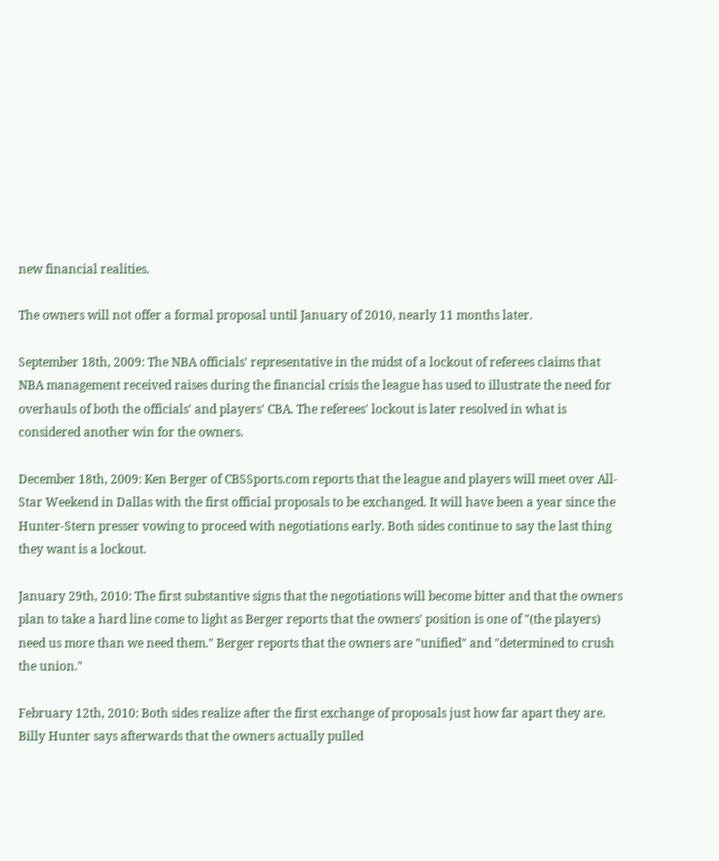new financial realities.

The owners will not offer a formal proposal until January of 2010, nearly 11 months later.

September 18th, 2009: The NBA officials' representative in the midst of a lockout of referees claims that NBA management received raises during the financial crisis the league has used to illustrate the need for overhauls of both the officials' and players' CBA. The referees' lockout is later resolved in what is considered another win for the owners.

December 18th, 2009: Ken Berger of CBSSports.com reports that the league and players will meet over All-Star Weekend in Dallas with the first official proposals to be exchanged. It will have been a year since the Hunter-Stern presser vowing to proceed with negotiations early. Both sides continue to say the last thing they want is a lockout.

January 29th, 2010: The first substantive signs that the negotiations will become bitter and that the owners plan to take a hard line come to light as Berger reports that the owners' position is one of "(the players) need us more than we need them." Berger reports that the owners are "unified" and "determined to crush the union."

February 12th, 2010: Both sides realize after the first exchange of proposals just how far apart they are. Billy Hunter says afterwards that the owners actually pulled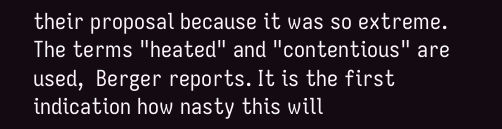their proposal because it was so extreme. The terms "heated" and "contentious" are used,  Berger reports. It is the first indication how nasty this will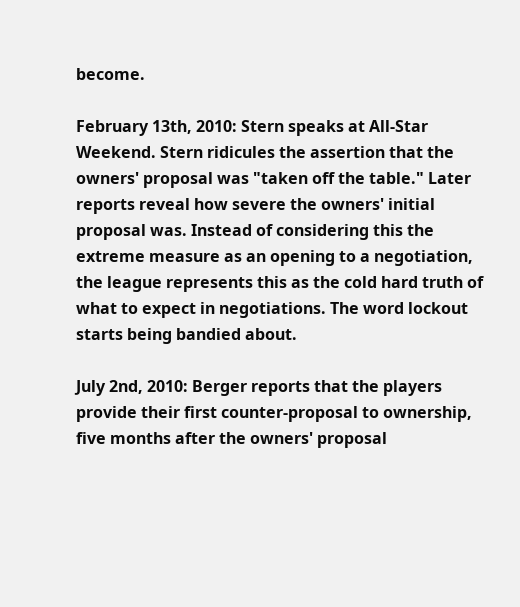become.

February 13th, 2010: Stern speaks at All-Star Weekend. Stern ridicules the assertion that the owners' proposal was "taken off the table." Later reports reveal how severe the owners' initial proposal was. Instead of considering this the extreme measure as an opening to a negotiation, the league represents this as the cold hard truth of what to expect in negotiations. The word lockout starts being bandied about.

July 2nd, 2010: Berger reports that the players provide their first counter-proposal to ownership, five months after the owners' proposal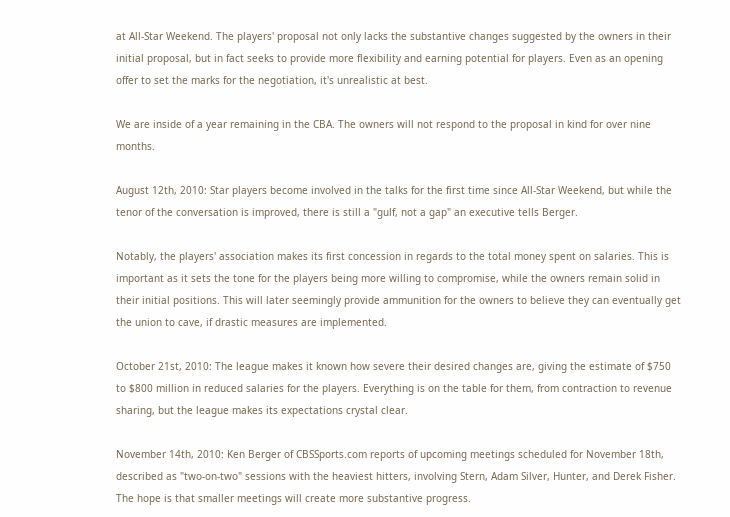at All-Star Weekend. The players' proposal not only lacks the substantive changes suggested by the owners in their initial proposal, but in fact seeks to provide more flexibility and earning potential for players. Even as an opening offer to set the marks for the negotiation, it's unrealistic at best.

We are inside of a year remaining in the CBA. The owners will not respond to the proposal in kind for over nine months.

August 12th, 2010: Star players become involved in the talks for the first time since All-Star Weekend, but while the tenor of the conversation is improved, there is still a "gulf, not a gap" an executive tells Berger.

Notably, the players' association makes its first concession in regards to the total money spent on salaries. This is important as it sets the tone for the players being more willing to compromise, while the owners remain solid in their initial positions. This will later seemingly provide ammunition for the owners to believe they can eventually get the union to cave, if drastic measures are implemented.

October 21st, 2010: The league makes it known how severe their desired changes are, giving the estimate of $750 to $800 million in reduced salaries for the players. Everything is on the table for them, from contraction to revenue sharing, but the league makes its expectations crystal clear.

November 14th, 2010: Ken Berger of CBSSports.com reports of upcoming meetings scheduled for November 18th, described as "two-on-two" sessions with the heaviest hitters, involving Stern, Adam Silver, Hunter, and Derek Fisher. The hope is that smaller meetings will create more substantive progress.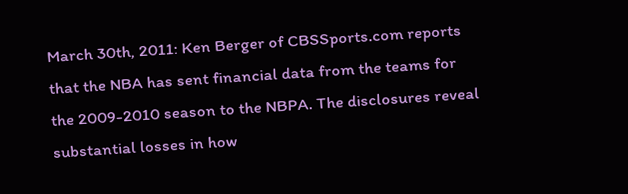March 30th, 2011: Ken Berger of CBSSports.com reports that the NBA has sent financial data from the teams for the 2009-2010 season to the NBPA. The disclosures reveal substantial losses in how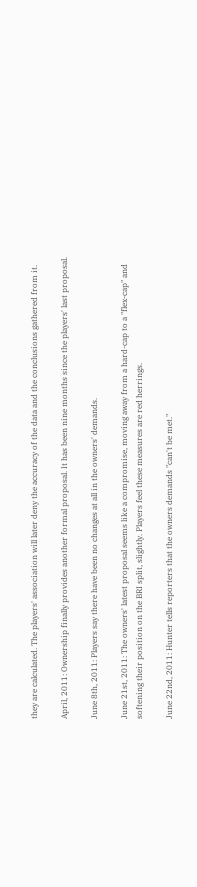they are calculated. The players' association will later deny the accuracy of the data and the conclusions gathered from it.

April, 2011: Ownership finally provides another formal proposal. It has been nine months since the players' last proposal.

June 8th, 2011: Players say there have been no changes at all in the owners' demands.

June 21st, 2011: The owners' latest proposal seems like a compromise, moving away from a hard-cap to a "flex-cap" and softening their position on the BRI split, slightly. Players feel these measures are red herrings.

June 22nd, 2011: Hunter tells reporters that the owners demands "can't be met."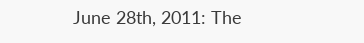June 28th, 2011: The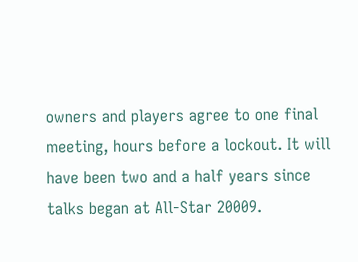owners and players agree to one final meeting, hours before a lockout. It will have been two and a half years since talks began at All-Star 20009.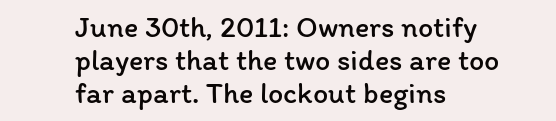June 30th, 2011: Owners notify players that the two sides are too far apart. The lockout begins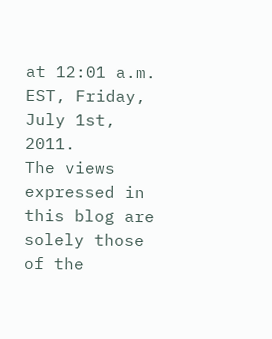at 12:01 a.m. EST, Friday, July 1st, 2011.
The views expressed in this blog are solely those of the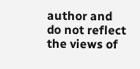author and do not reflect the views of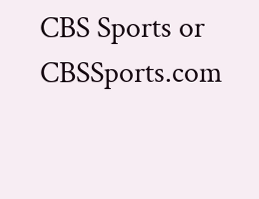CBS Sports or CBSSports.com